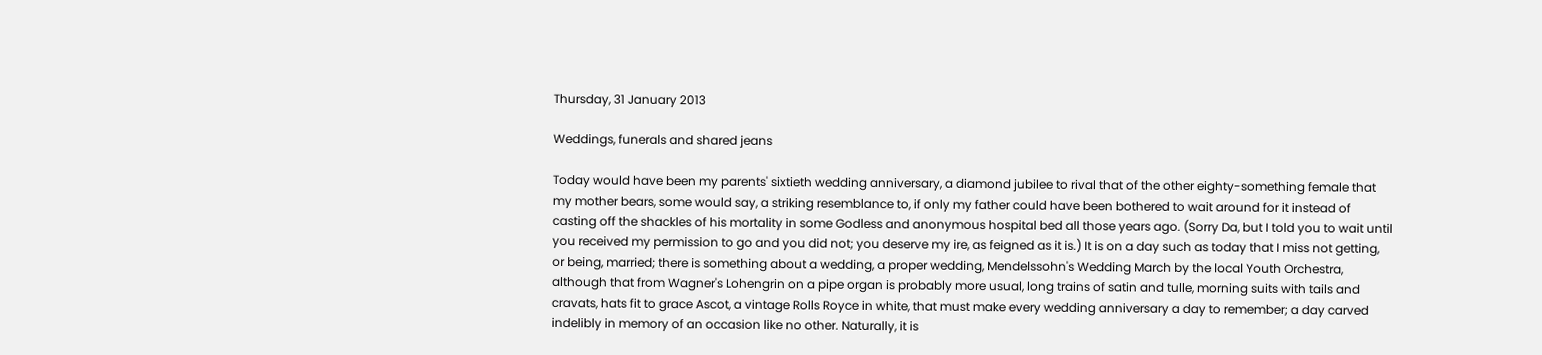Thursday, 31 January 2013

Weddings, funerals and shared jeans

Today would have been my parents' sixtieth wedding anniversary, a diamond jubilee to rival that of the other eighty-something female that my mother bears, some would say, a striking resemblance to, if only my father could have been bothered to wait around for it instead of casting off the shackles of his mortality in some Godless and anonymous hospital bed all those years ago. (Sorry Da, but I told you to wait until you received my permission to go and you did not; you deserve my ire, as feigned as it is.) It is on a day such as today that I miss not getting, or being, married; there is something about a wedding, a proper wedding, Mendelssohn's Wedding March by the local Youth Orchestra, although that from Wagner's Lohengrin on a pipe organ is probably more usual, long trains of satin and tulle, morning suits with tails and cravats, hats fit to grace Ascot, a vintage Rolls Royce in white, that must make every wedding anniversary a day to remember; a day carved indelibly in memory of an occasion like no other. Naturally, it is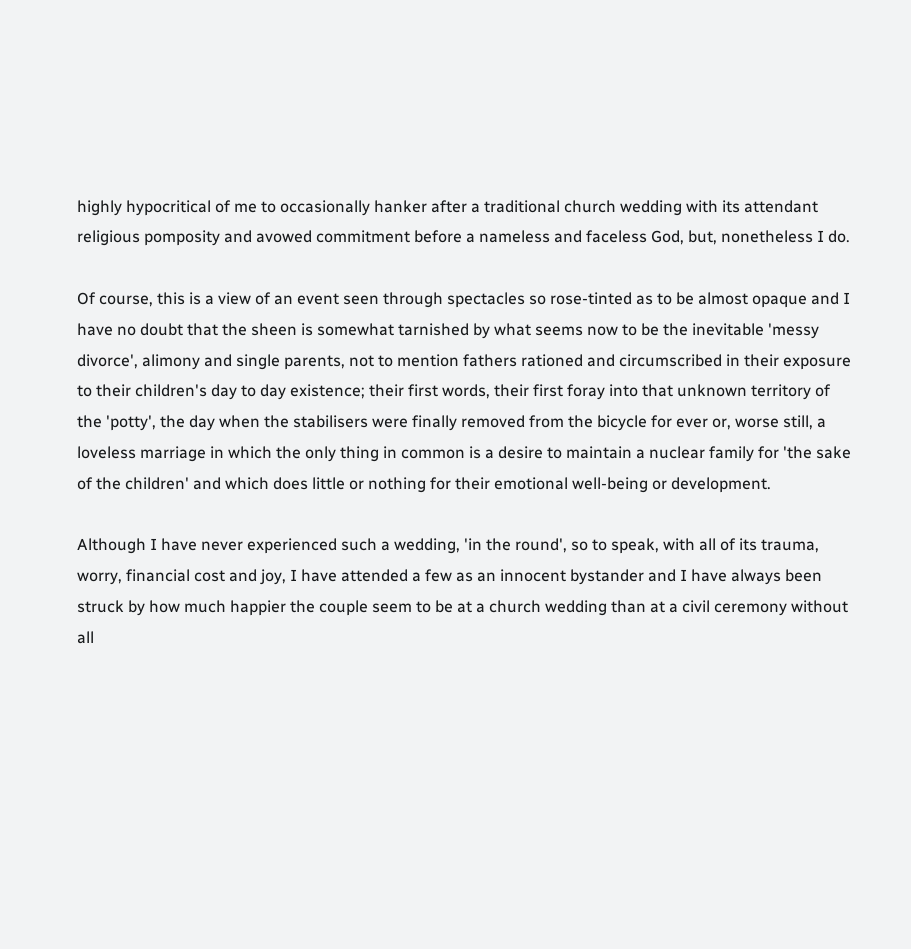highly hypocritical of me to occasionally hanker after a traditional church wedding with its attendant religious pomposity and avowed commitment before a nameless and faceless God, but, nonetheless I do.

Of course, this is a view of an event seen through spectacles so rose-tinted as to be almost opaque and I have no doubt that the sheen is somewhat tarnished by what seems now to be the inevitable 'messy divorce', alimony and single parents, not to mention fathers rationed and circumscribed in their exposure to their children's day to day existence; their first words, their first foray into that unknown territory of the 'potty', the day when the stabilisers were finally removed from the bicycle for ever or, worse still, a loveless marriage in which the only thing in common is a desire to maintain a nuclear family for 'the sake of the children' and which does little or nothing for their emotional well-being or development.

Although I have never experienced such a wedding, 'in the round', so to speak, with all of its trauma, worry, financial cost and joy, I have attended a few as an innocent bystander and I have always been struck by how much happier the couple seem to be at a church wedding than at a civil ceremony without all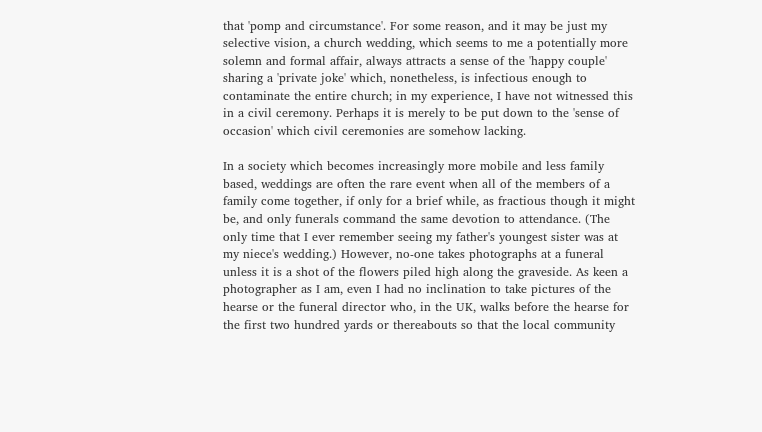that 'pomp and circumstance'. For some reason, and it may be just my selective vision, a church wedding, which seems to me a potentially more solemn and formal affair, always attracts a sense of the 'happy couple' sharing a 'private joke' which, nonetheless, is infectious enough to contaminate the entire church; in my experience, I have not witnessed this in a civil ceremony. Perhaps it is merely to be put down to the 'sense of occasion' which civil ceremonies are somehow lacking.

In a society which becomes increasingly more mobile and less family based, weddings are often the rare event when all of the members of a family come together, if only for a brief while, as fractious though it might be, and only funerals command the same devotion to attendance. (The only time that I ever remember seeing my father's youngest sister was at my niece's wedding.) However, no-one takes photographs at a funeral unless it is a shot of the flowers piled high along the graveside. As keen a photographer as I am, even I had no inclination to take pictures of the hearse or the funeral director who, in the UK, walks before the hearse for the first two hundred yards or thereabouts so that the local community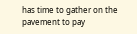has time to gather on the pavement to pay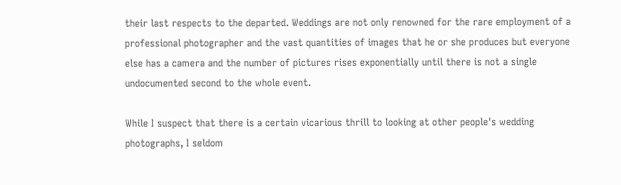their last respects to the departed. Weddings are not only renowned for the rare employment of a professional photographer and the vast quantities of images that he or she produces but everyone else has a camera and the number of pictures rises exponentially until there is not a single undocumented second to the whole event.

While I suspect that there is a certain vicarious thrill to looking at other people's wedding photographs, I seldom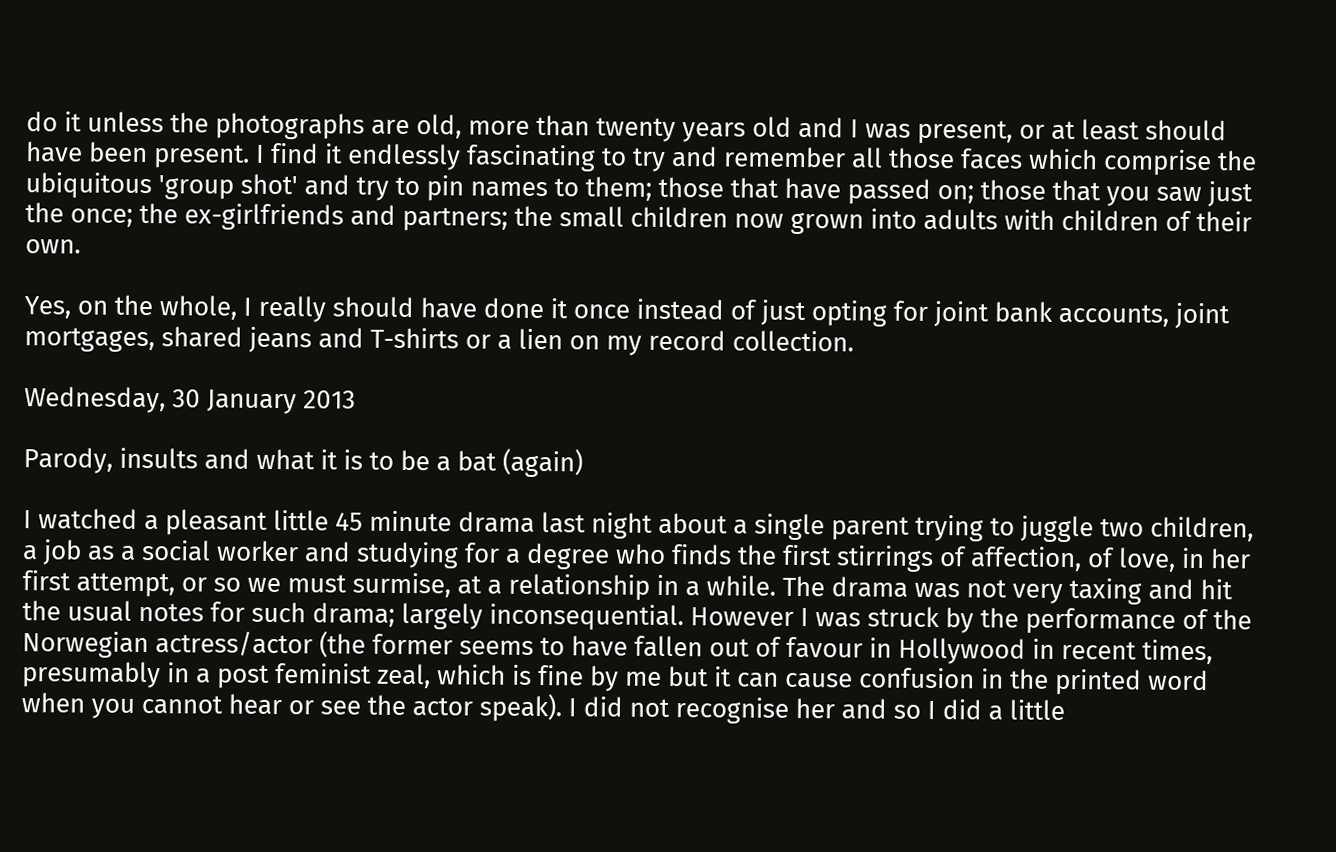do it unless the photographs are old, more than twenty years old and I was present, or at least should have been present. I find it endlessly fascinating to try and remember all those faces which comprise the ubiquitous 'group shot' and try to pin names to them; those that have passed on; those that you saw just the once; the ex-girlfriends and partners; the small children now grown into adults with children of their own.

Yes, on the whole, I really should have done it once instead of just opting for joint bank accounts, joint mortgages, shared jeans and T-shirts or a lien on my record collection.

Wednesday, 30 January 2013

Parody, insults and what it is to be a bat (again)

I watched a pleasant little 45 minute drama last night about a single parent trying to juggle two children, a job as a social worker and studying for a degree who finds the first stirrings of affection, of love, in her first attempt, or so we must surmise, at a relationship in a while. The drama was not very taxing and hit the usual notes for such drama; largely inconsequential. However I was struck by the performance of the Norwegian actress/actor (the former seems to have fallen out of favour in Hollywood in recent times, presumably in a post feminist zeal, which is fine by me but it can cause confusion in the printed word when you cannot hear or see the actor speak). I did not recognise her and so I did a little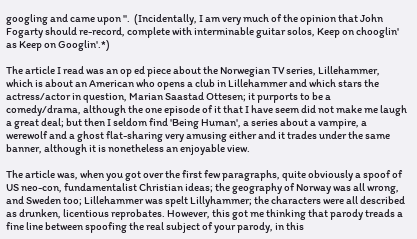googling and came upon ''.  (Incidentally, I am very much of the opinion that John Fogarty should re-record, complete with interminable guitar solos, Keep on chooglin' as Keep on Googlin'.*)

The article I read was an op ed piece about the Norwegian TV series, Lillehammer, which is about an American who opens a club in Lillehammer and which stars the actress/actor in question, Marian Saastad Ottesen; it purports to be a comedy/drama, although the one episode of it that I have seem did not make me laugh a great deal; but then I seldom find 'Being Human', a series about a vampire, a werewolf and a ghost flat-sharing very amusing either and it trades under the same banner, although it is nonetheless an enjoyable view.

The article was, when you got over the first few paragraphs, quite obviously a spoof of US neo-con, fundamentalist Christian ideas; the geography of Norway was all wrong, and Sweden too; Lillehammer was spelt Lillyhammer; the characters were all described as drunken, licentious reprobates. However, this got me thinking that parody treads a fine line between spoofing the real subject of your parody, in this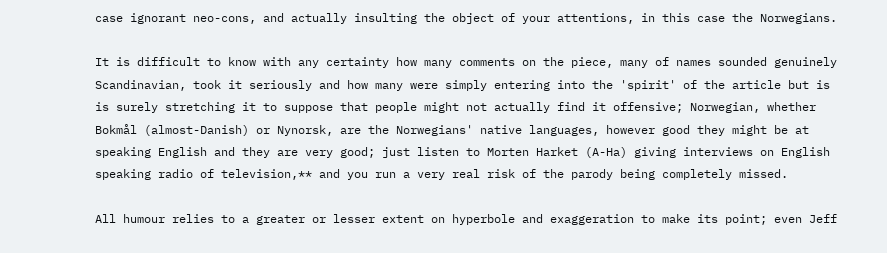case ignorant neo-cons, and actually insulting the object of your attentions, in this case the Norwegians.

It is difficult to know with any certainty how many comments on the piece, many of names sounded genuinely Scandinavian, took it seriously and how many were simply entering into the 'spirit' of the article but is is surely stretching it to suppose that people might not actually find it offensive; Norwegian, whether Bokmål (almost-Danish) or Nynorsk, are the Norwegians' native languages, however good they might be at speaking English and they are very good; just listen to Morten Harket (A-Ha) giving interviews on English speaking radio of television,** and you run a very real risk of the parody being completely missed.

All humour relies to a greater or lesser extent on hyperbole and exaggeration to make its point; even Jeff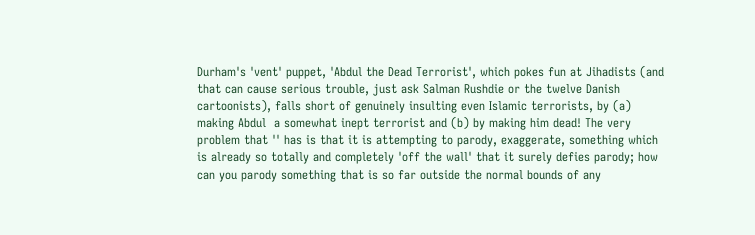Durham's 'vent' puppet, 'Abdul the Dead Terrorist', which pokes fun at Jihadists (and that can cause serious trouble, just ask Salman Rushdie or the twelve Danish cartoonists), falls short of genuinely insulting even Islamic terrorists, by (a) making Abdul  a somewhat inept terrorist and (b) by making him dead! The very problem that '' has is that it is attempting to parody, exaggerate, something which is already so totally and completely 'off the wall' that it surely defies parody; how can you parody something that is so far outside the normal bounds of any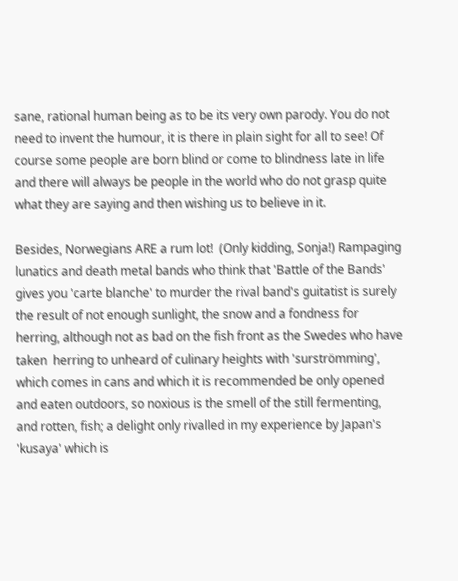sane, rational human being as to be its very own parody. You do not need to invent the humour, it is there in plain sight for all to see! Of course some people are born blind or come to blindness late in life and there will always be people in the world who do not grasp quite what they are saying and then wishing us to believe in it.

Besides, Norwegians ARE a rum lot!  (Only kidding, Sonja!) Rampaging lunatics and death metal bands who think that 'Battle of the Bands' gives you 'carte blanche' to murder the rival band's guitatist is surely the result of not enough sunlight, the snow and a fondness for herring, although not as bad on the fish front as the Swedes who have taken  herring to unheard of culinary heights with 'surströmming', which comes in cans and which it is recommended be only opened and eaten outdoors, so noxious is the smell of the still fermenting, and rotten, fish; a delight only rivalled in my experience by Japan's 'kusaya' which is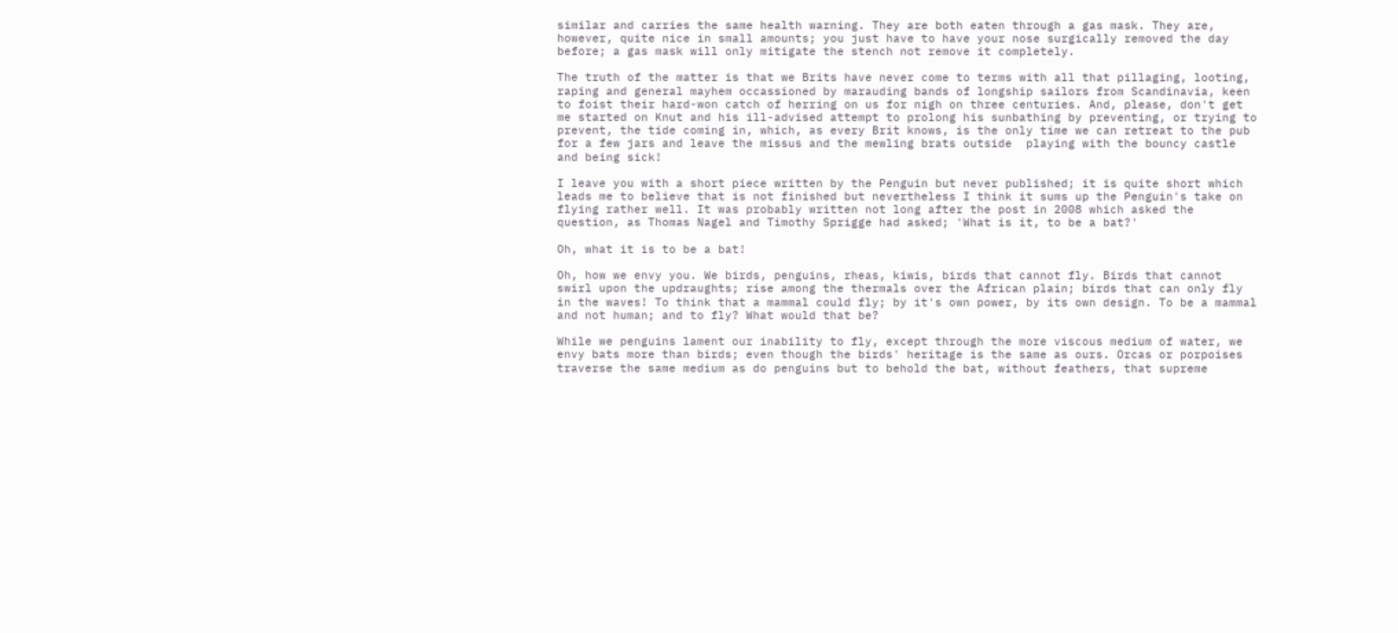similar and carries the same health warning. They are both eaten through a gas mask. They are, however, quite nice in small amounts; you just have to have your nose surgically removed the day before; a gas mask will only mitigate the stench not remove it completely.

The truth of the matter is that we Brits have never come to terms with all that pillaging, looting, raping and general mayhem occassioned by marauding bands of longship sailors from Scandinavia, keen to foist their hard-won catch of herring on us for nigh on three centuries. And, please, don't get me started on Knut and his ill-advised attempt to prolong his sunbathing by preventing, or trying to prevent, the tide coming in, which, as every Brit knows, is the only time we can retreat to the pub for a few jars and leave the missus and the mewling brats outside  playing with the bouncy castle and being sick!

I leave you with a short piece written by the Penguin but never published; it is quite short which leads me to believe that is not finished but nevertheless I think it sums up the Penguin's take on flying rather well. It was probably written not long after the post in 2008 which asked the question, as Thomas Nagel and Timothy Sprigge had asked; 'What is it, to be a bat?'

Oh, what it is to be a bat!

Oh, how we envy you. We birds, penguins, rheas, kiwis, birds that cannot fly. Birds that cannot swirl upon the updraughts; rise among the thermals over the African plain; birds that can only fly in the waves! To think that a mammal could fly; by it's own power, by its own design. To be a mammal and not human; and to fly? What would that be?

While we penguins lament our inability to fly, except through the more viscous medium of water, we envy bats more than birds; even though the birds' heritage is the same as ours. Orcas or porpoises traverse the same medium as do penguins but to behold the bat, without feathers, that supreme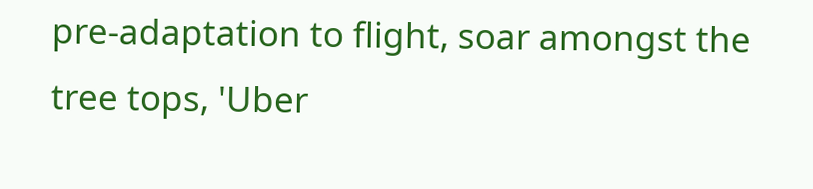pre-adaptation to flight, soar amongst the tree tops, 'Uber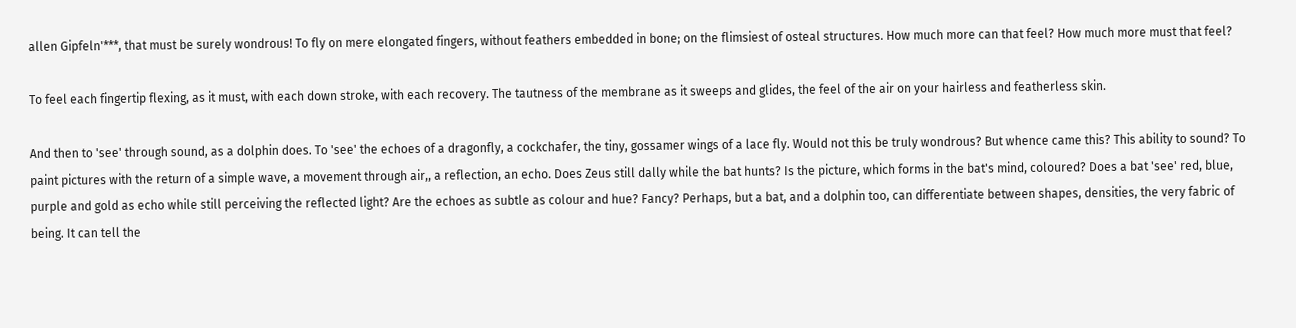allen Gipfeln'***, that must be surely wondrous! To fly on mere elongated fingers, without feathers embedded in bone; on the flimsiest of osteal structures. How much more can that feel? How much more must that feel?

To feel each fingertip flexing, as it must, with each down stroke, with each recovery. The tautness of the membrane as it sweeps and glides, the feel of the air on your hairless and featherless skin.

And then to 'see' through sound, as a dolphin does. To 'see' the echoes of a dragonfly, a cockchafer, the tiny, gossamer wings of a lace fly. Would not this be truly wondrous? But whence came this? This ability to sound? To paint pictures with the return of a simple wave, a movement through air,, a reflection, an echo. Does Zeus still dally while the bat hunts? Is the picture, which forms in the bat's mind, coloured? Does a bat 'see' red, blue, purple and gold as echo while still perceiving the reflected light? Are the echoes as subtle as colour and hue? Fancy? Perhaps, but a bat, and a dolphin too, can differentiate between shapes, densities, the very fabric of being. It can tell the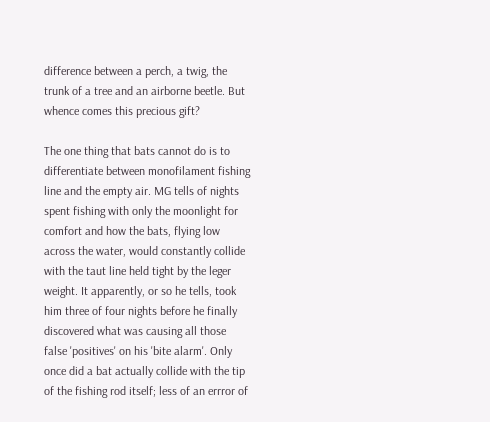difference between a perch, a twig, the trunk of a tree and an airborne beetle. But whence comes this precious gift?

The one thing that bats cannot do is to differentiate between monofilament fishing line and the empty air. MG tells of nights spent fishing with only the moonlight for comfort and how the bats, flying low across the water, would constantly collide with the taut line held tight by the leger weight. It apparently, or so he tells, took him three of four nights before he finally discovered what was causing all those false 'positives' on his 'bite alarm'. Only once did a bat actually collide with the tip of the fishing rod itself; less of an errror of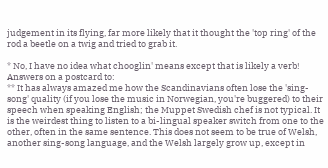judgement in its flying, far more likely that it thought the 'top ring' of the rod a beetle on a twig and tried to grab it.

* No, I have no idea what chooglin' means except that is likely a verb! Answers on a postcard to:
** It has always amazed me how the Scandinavians often lose the 'sing-song' quality (if you lose the music in Norwegian, you're buggered) to their speech when speaking English; the Muppet Swedish chef is not typical. It is the weirdest thing to listen to a bi-lingual speaker switch from one to the other, often in the same sentence. This does not seem to be true of Welsh, another sing-song language, and the Welsh largely grow up, except in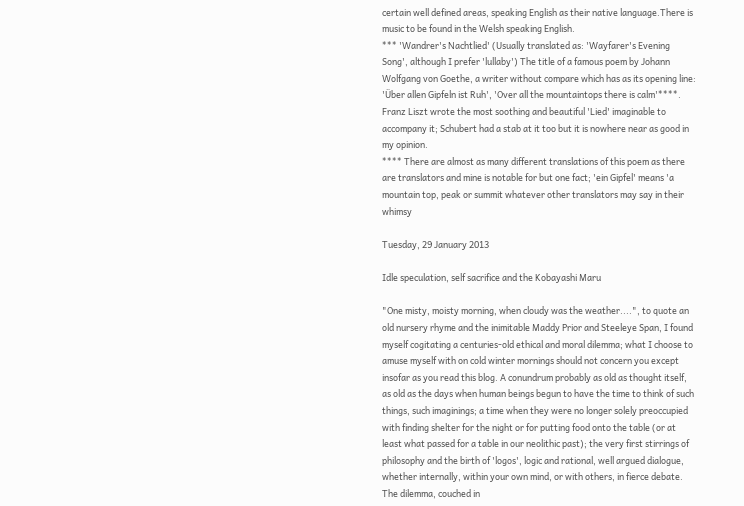certain well defined areas, speaking English as their native language.There is music to be found in the Welsh speaking English.
*** 'Wandrer's Nachtlied' (Usually translated as: 'Wayfarer's Evening Song', although I prefer 'lullaby') The title of a famous poem by Johann Wolfgang von Goethe, a writer without compare which has as its opening line: 'Über allen Gipfeln ist Ruh', 'Over all the mountaintops there is calm'****. Franz Liszt wrote the most soothing and beautiful 'Lied' imaginable to accompany it; Schubert had a stab at it too but it is nowhere near as good in my opinion.
**** There are almost as many different translations of this poem as there are translators and mine is notable for but one fact; 'ein Gipfel' means 'a mountain top, peak or summit whatever other translators may say in their whimsy

Tuesday, 29 January 2013

Idle speculation, self sacrifice and the Kobayashi Maru

"One misty, moisty morning, when cloudy was the weather....", to quote an old nursery rhyme and the inimitable Maddy Prior and Steeleye Span, I found myself cogitating a centuries-old ethical and moral dilemma; what I choose to amuse myself with on cold winter mornings should not concern you except insofar as you read this blog. A conundrum probably as old as thought itself, as old as the days when human beings begun to have the time to think of such things, such imaginings; a time when they were no longer solely preoccupied with finding shelter for the night or for putting food onto the table (or at least what passed for a table in our neolithic past); the very first stirrings of philosophy and the birth of 'logos', logic and rational, well argued dialogue, whether internally, within your own mind, or with others, in fierce debate.  The dilemma, couched in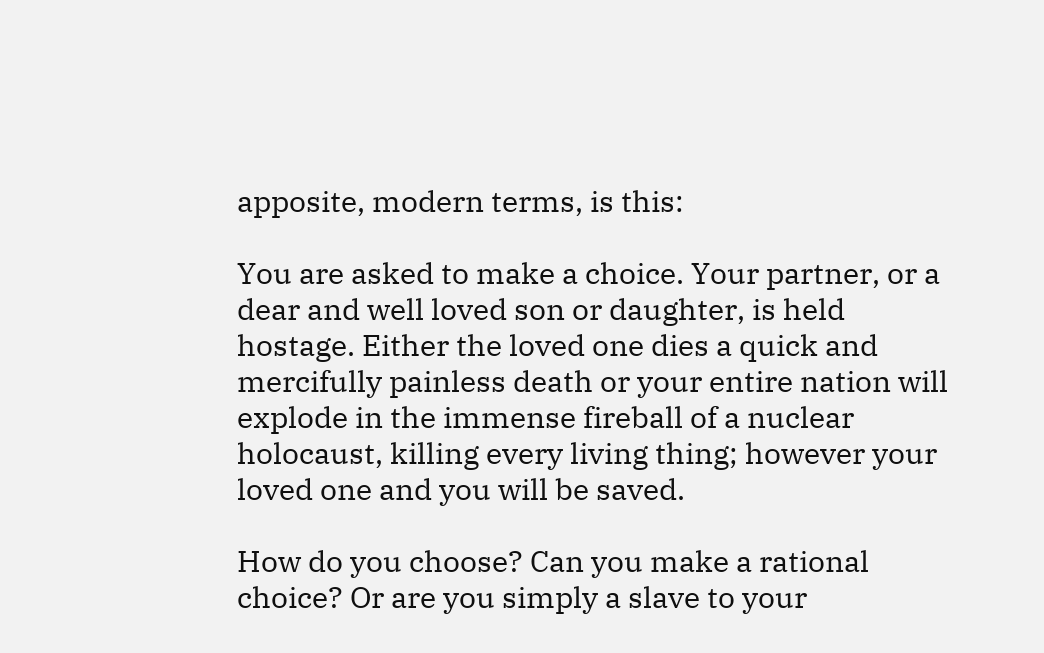apposite, modern terms, is this:

You are asked to make a choice. Your partner, or a dear and well loved son or daughter, is held hostage. Either the loved one dies a quick and mercifully painless death or your entire nation will explode in the immense fireball of a nuclear holocaust, killing every living thing; however your loved one and you will be saved.

How do you choose? Can you make a rational choice? Or are you simply a slave to your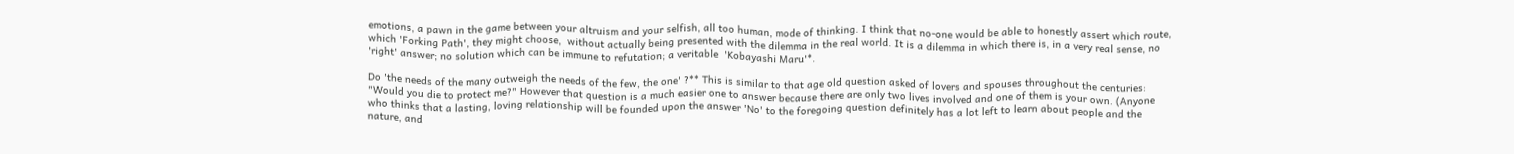emotions, a pawn in the game between your altruism and your selfish, all too human, mode of thinking. I think that no-one would be able to honestly assert which route, which 'Forking Path', they might choose,  without actually being presented with the dilemma in the real world. It is a dilemma in which there is, in a very real sense, no 'right' answer; no solution which can be immune to refutation; a veritable  'Kobayashi Maru'*.

Do 'the needs of the many outweigh the needs of the few, the one' ?** This is similar to that age old question asked of lovers and spouses throughout the centuries: "Would you die to protect me?" However that question is a much easier one to answer because there are only two lives involved and one of them is your own. (Anyone who thinks that a lasting, loving relationship will be founded upon the answer 'No' to the foregoing question definitely has a lot left to learn about people and the nature, and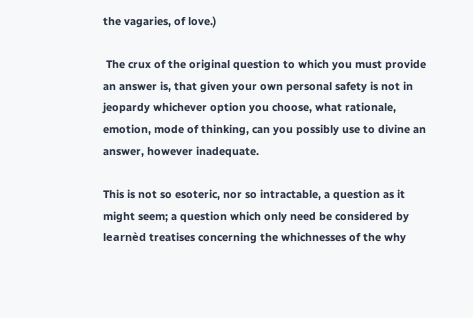the vagaries, of love.)

 The crux of the original question to which you must provide an answer is, that given your own personal safety is not in jeopardy whichever option you choose, what rationale, emotion, mode of thinking, can you possibly use to divine an answer, however inadequate.

This is not so esoteric, nor so intractable, a question as it might seem; a question which only need be considered by learnèd treatises concerning the whichnesses of the why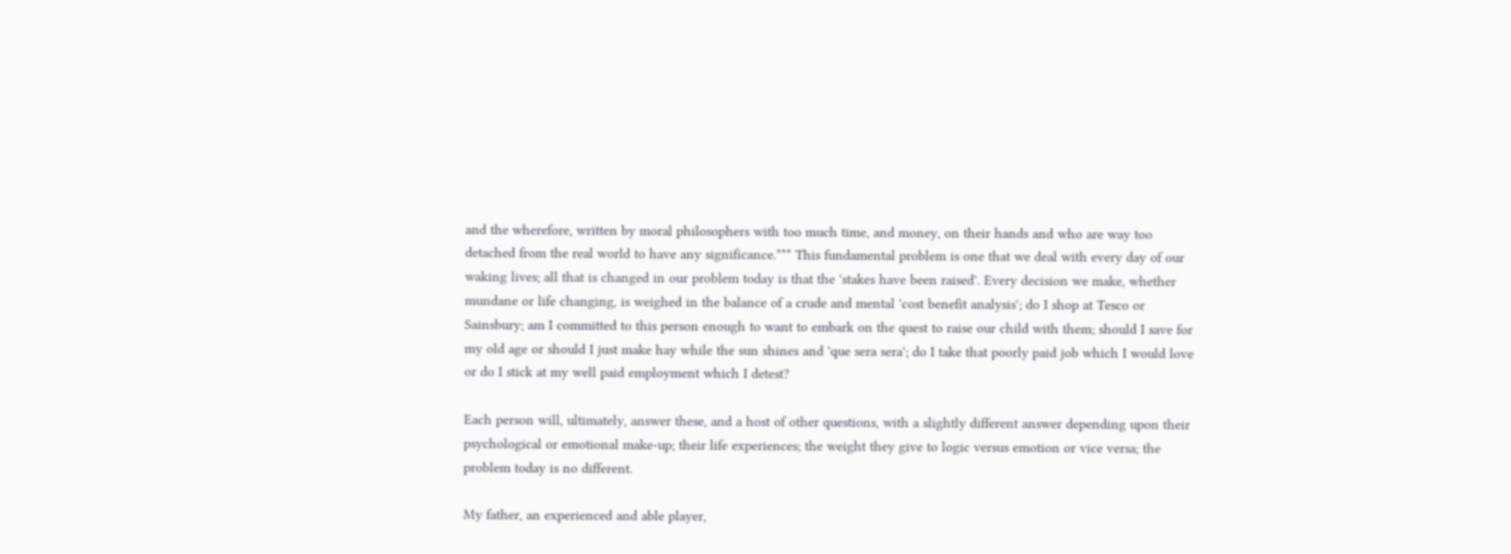and the wherefore, written by moral philosophers with too much time, and money, on their hands and who are way too detached from the real world to have any significance.*** This fundamental problem is one that we deal with every day of our waking lives; all that is changed in our problem today is that the 'stakes have been raised'. Every decision we make, whether mundane or life changing, is weighed in the balance of a crude and mental 'cost benefit analysis'; do I shop at Tesco or Sainsbury; am I committed to this person enough to want to embark on the quest to raise our child with them; should I save for my old age or should I just make hay while the sun shines and 'que sera sera'; do I take that poorly paid job which I would love or do I stick at my well paid employment which I detest?

Each person will, ultimately, answer these, and a host of other questions, with a slightly different answer depending upon their psychological or emotional make-up; their life experiences; the weight they give to logic versus emotion or vice versa; the problem today is no different.

My father, an experienced and able player,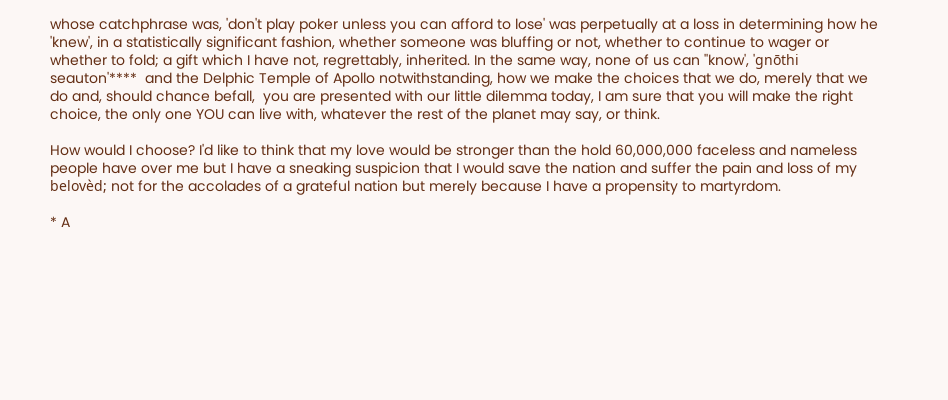whose catchphrase was, 'don't play poker unless you can afford to lose' was perpetually at a loss in determining how he 'knew', in a statistically significant fashion, whether someone was bluffing or not, whether to continue to wager or whether to fold; a gift which I have not, regrettably, inherited. In the same way, none of us can ''know', 'gnōthi seauton'****  and the Delphic Temple of Apollo notwithstanding, how we make the choices that we do, merely that we do and, should chance befall,  you are presented with our little dilemma today, I am sure that you will make the right choice, the only one YOU can live with, whatever the rest of the planet may say, or think.

How would I choose? I'd like to think that my love would be stronger than the hold 60,000,000 faceless and nameless people have over me but I have a sneaking suspicion that I would save the nation and suffer the pain and loss of my belovèd; not for the accolades of a grateful nation but merely because I have a propensity to martyrdom.

* A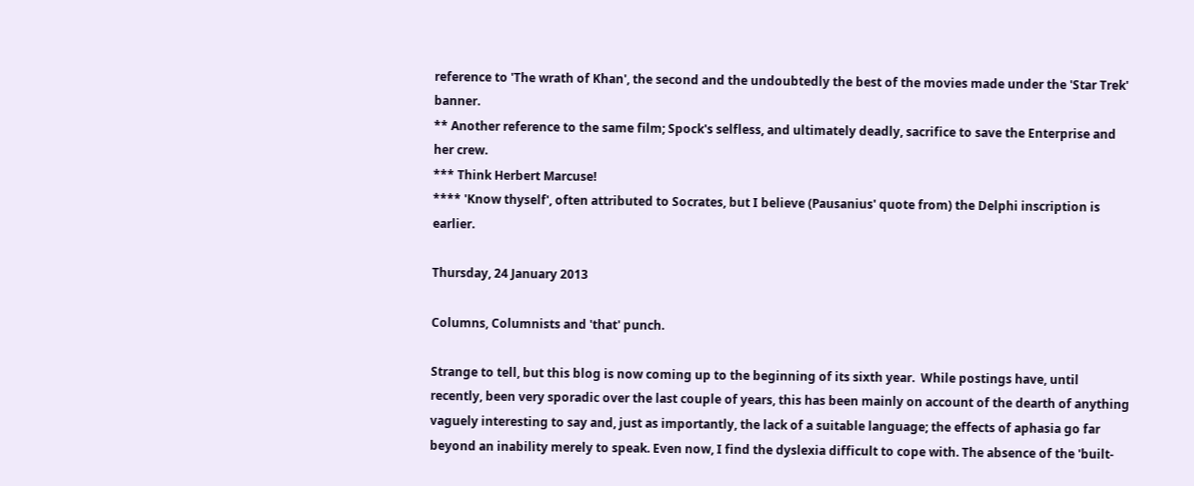reference to 'The wrath of Khan', the second and the undoubtedly the best of the movies made under the 'Star Trek' banner.
** Another reference to the same film; Spock's selfless, and ultimately deadly, sacrifice to save the Enterprise and her crew.
*** Think Herbert Marcuse!
**** 'Know thyself', often attributed to Socrates, but I believe (Pausanius' quote from) the Delphi inscription is earlier.

Thursday, 24 January 2013

Columns, Columnists and 'that' punch.

Strange to tell, but this blog is now coming up to the beginning of its sixth year.  While postings have, until recently, been very sporadic over the last couple of years, this has been mainly on account of the dearth of anything vaguely interesting to say and, just as importantly, the lack of a suitable language; the effects of aphasia go far beyond an inability merely to speak. Even now, I find the dyslexia difficult to cope with. The absence of the 'built-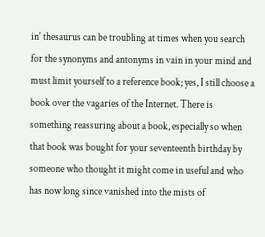in' thesaurus can be troubling at times when you search for the synonyms and antonyms in vain in your mind and must limit yourself to a reference book; yes, I still choose a book over the vagaries of the Internet. There is something reassuring about a book, especially so when that book was bought for your seventeenth birthday by someone who thought it might come in useful and who has now long since vanished into the mists of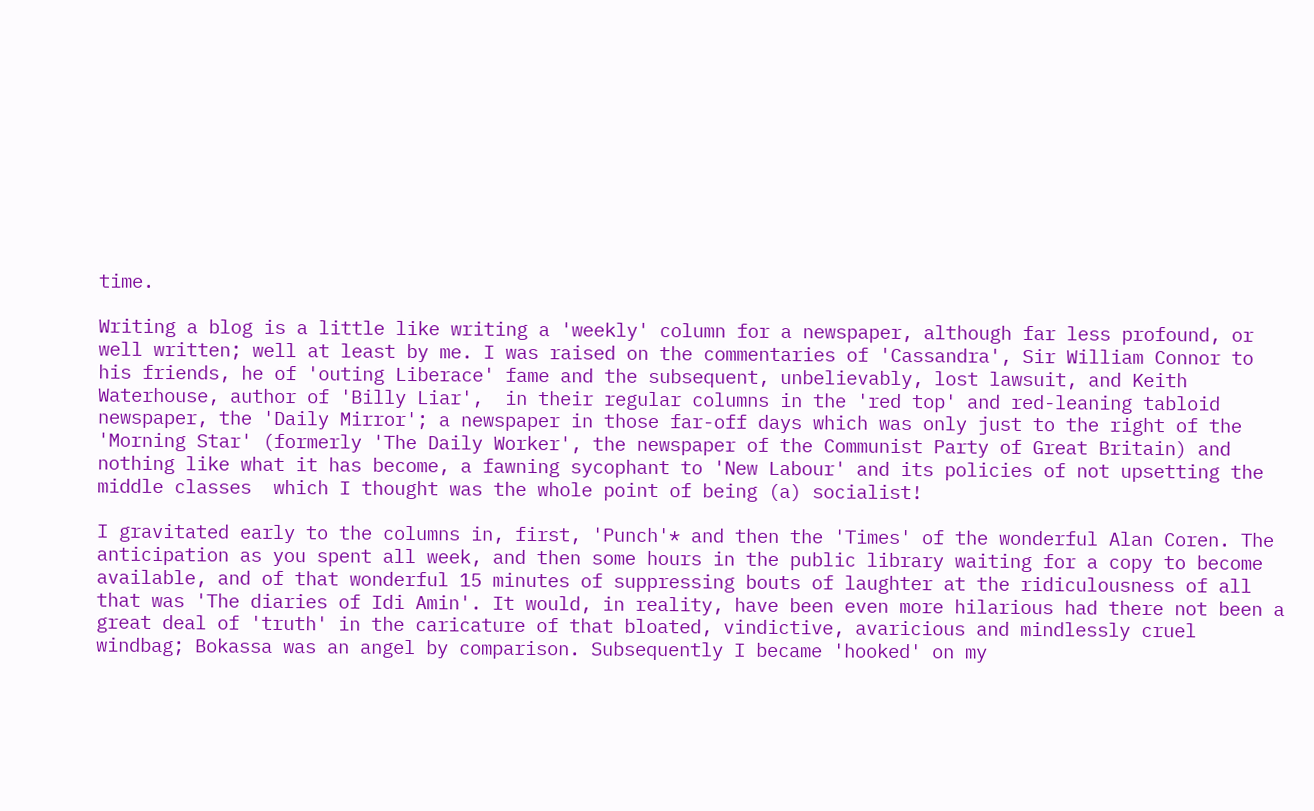time.

Writing a blog is a little like writing a 'weekly' column for a newspaper, although far less profound, or well written; well at least by me. I was raised on the commentaries of 'Cassandra', Sir William Connor to his friends, he of 'outing Liberace' fame and the subsequent, unbelievably, lost lawsuit, and Keith Waterhouse, author of 'Billy Liar',  in their regular columns in the 'red top' and red-leaning tabloid newspaper, the 'Daily Mirror'; a newspaper in those far-off days which was only just to the right of the 'Morning Star' (formerly 'The Daily Worker', the newspaper of the Communist Party of Great Britain) and nothing like what it has become, a fawning sycophant to 'New Labour' and its policies of not upsetting the middle classes  which I thought was the whole point of being (a) socialist!

I gravitated early to the columns in, first, 'Punch'* and then the 'Times' of the wonderful Alan Coren. The anticipation as you spent all week, and then some hours in the public library waiting for a copy to become available, and of that wonderful 15 minutes of suppressing bouts of laughter at the ridiculousness of all that was 'The diaries of Idi Amin'. It would, in reality, have been even more hilarious had there not been a great deal of 'truth' in the caricature of that bloated, vindictive, avaricious and mindlessly cruel windbag; Bokassa was an angel by comparison. Subsequently I became 'hooked' on my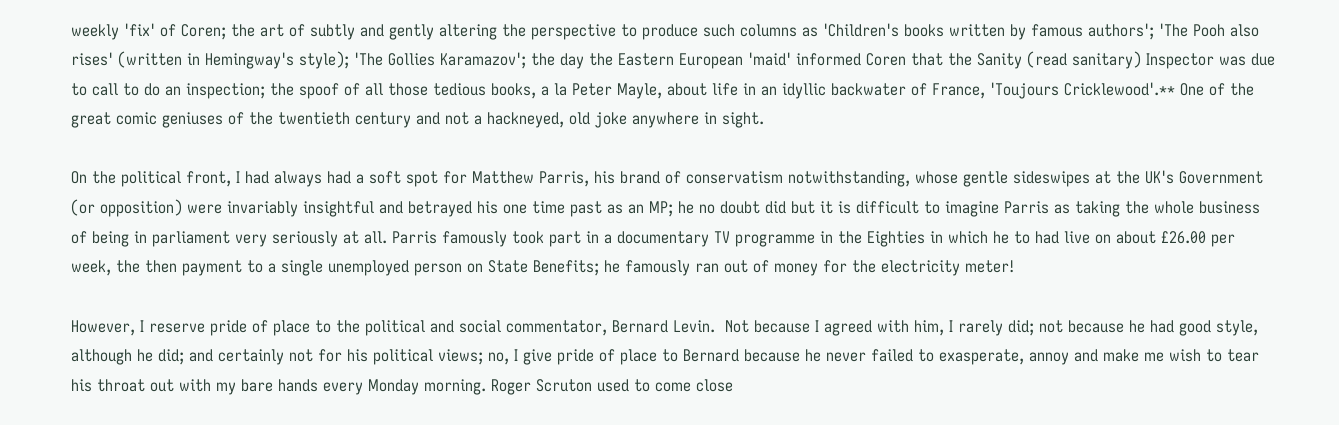weekly 'fix' of Coren; the art of subtly and gently altering the perspective to produce such columns as 'Children's books written by famous authors'; 'The Pooh also rises' (written in Hemingway's style); 'The Gollies Karamazov'; the day the Eastern European 'maid' informed Coren that the Sanity (read sanitary) Inspector was due to call to do an inspection; the spoof of all those tedious books, a la Peter Mayle, about life in an idyllic backwater of France, 'Toujours Cricklewood'.** One of the great comic geniuses of the twentieth century and not a hackneyed, old joke anywhere in sight.

On the political front, I had always had a soft spot for Matthew Parris, his brand of conservatism notwithstanding, whose gentle sideswipes at the UK's Government (or opposition) were invariably insightful and betrayed his one time past as an MP; he no doubt did but it is difficult to imagine Parris as taking the whole business of being in parliament very seriously at all. Parris famously took part in a documentary TV programme in the Eighties in which he to had live on about £26.00 per week, the then payment to a single unemployed person on State Benefits; he famously ran out of money for the electricity meter!

However, I reserve pride of place to the political and social commentator, Bernard Levin.  Not because I agreed with him, I rarely did; not because he had good style, although he did; and certainly not for his political views; no, I give pride of place to Bernard because he never failed to exasperate, annoy and make me wish to tear his throat out with my bare hands every Monday morning. Roger Scruton used to come close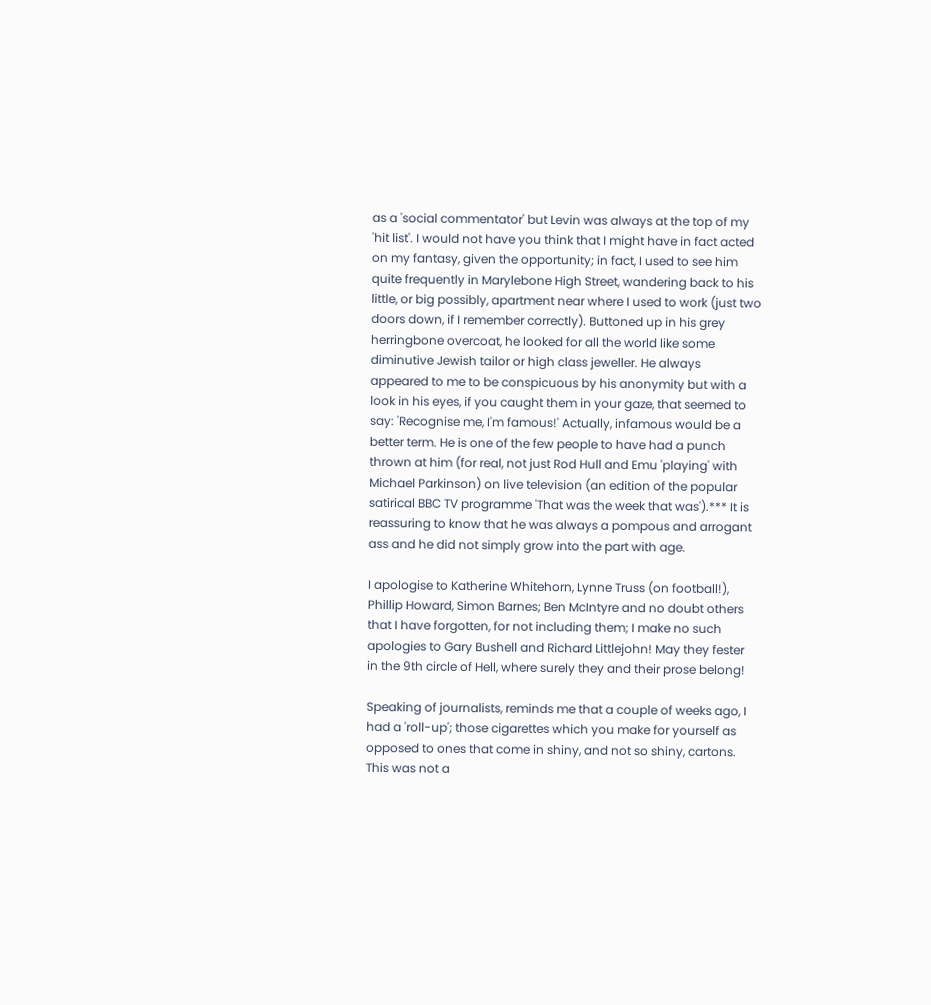as a 'social commentator' but Levin was always at the top of my 'hit list'. I would not have you think that I might have in fact acted on my fantasy, given the opportunity; in fact, I used to see him quite frequently in Marylebone High Street, wandering back to his little, or big possibly, apartment near where I used to work (just two doors down, if I remember correctly). Buttoned up in his grey herringbone overcoat, he looked for all the world like some diminutive Jewish tailor or high class jeweller. He always appeared to me to be conspicuous by his anonymity but with a look in his eyes, if you caught them in your gaze, that seemed to say: 'Recognise me, I'm famous!' Actually, infamous would be a better term. He is one of the few people to have had a punch thrown at him (for real, not just Rod Hull and Emu 'playing' with Michael Parkinson) on live television (an edition of the popular satirical BBC TV programme 'That was the week that was').*** It is reassuring to know that he was always a pompous and arrogant ass and he did not simply grow into the part with age.

I apologise to Katherine Whitehorn, Lynne Truss (on football!), Phillip Howard, Simon Barnes; Ben McIntyre and no doubt others that I have forgotten, for not including them; I make no such apologies to Gary Bushell and Richard Littlejohn! May they fester in the 9th circle of Hell, where surely they and their prose belong!

Speaking of journalists, reminds me that a couple of weeks ago, I had a 'roll-up'; those cigarettes which you make for yourself as opposed to ones that come in shiny, and not so shiny, cartons.  This was not a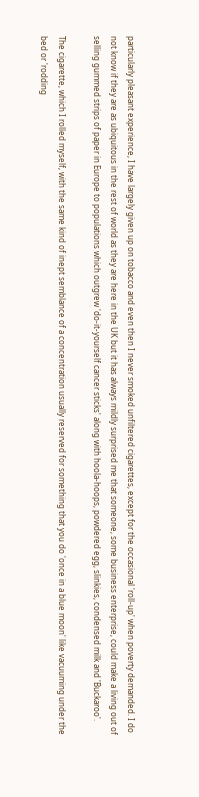particularly pleasant experience, I have largely given up on tobacco and even then I never smoked unfiltered cigarettes, except for the occasional 'roll-up' when poverty demanded. I do not know if they are as ubiquitous in the rest of world as they are here in the UK but it has always mildly surprised me that someone, some business enterprise, could make a living out of selling gummed strips of paper in Europe to populations which outgrew 'do-it-yourself cancer sticks' along with hoola-hoops, powdered egg, slinkies, condensed milk and 'Buckaroo'.

The cigarette, which I rolled myself, with the same kind of inept semblance of a concentration usually reserved for something that you do 'once in a blue moon' like vacuuming under the bed or 'rodding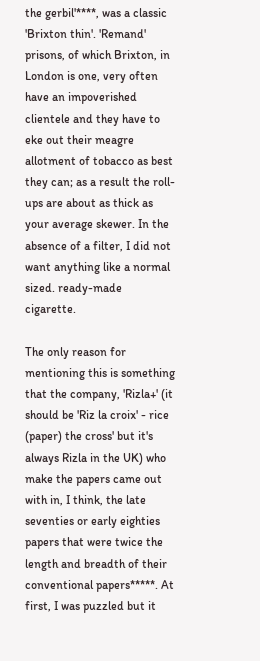the gerbil'****, was a classic 'Brixton thin'. 'Remand' prisons, of which Brixton, in London is one, very often have an impoverished clientele and they have to eke out their meagre allotment of tobacco as best they can; as a result the roll-ups are about as thick as your average skewer. In the absence of a filter, I did not want anything like a normal sized. ready-made cigarette.

The only reason for mentioning this is something that the company, 'Rizla+' (it should be 'Riz la croix' - rice (paper) the cross' but it's always Rizla in the UK) who make the papers came out with in, I think, the late seventies or early eighties papers that were twice the length and breadth of their conventional papers*****. At first, I was puzzled but it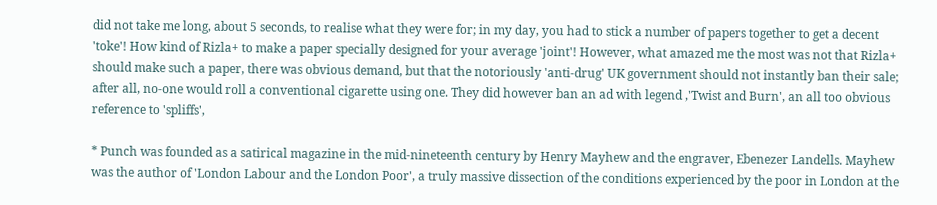did not take me long, about 5 seconds, to realise what they were for; in my day, you had to stick a number of papers together to get a decent 'toke'! How kind of Rizla+ to make a paper specially designed for your average 'joint'! However, what amazed me the most was not that Rizla+ should make such a paper, there was obvious demand, but that the notoriously 'anti-drug' UK government should not instantly ban their sale; after all, no-one would roll a conventional cigarette using one. They did however ban an ad with legend ,'Twist and Burn', an all too obvious reference to 'spliffs',

* Punch was founded as a satirical magazine in the mid-nineteenth century by Henry Mayhew and the engraver, Ebenezer Landells. Mayhew was the author of 'London Labour and the London Poor', a truly massive dissection of the conditions experienced by the poor in London at the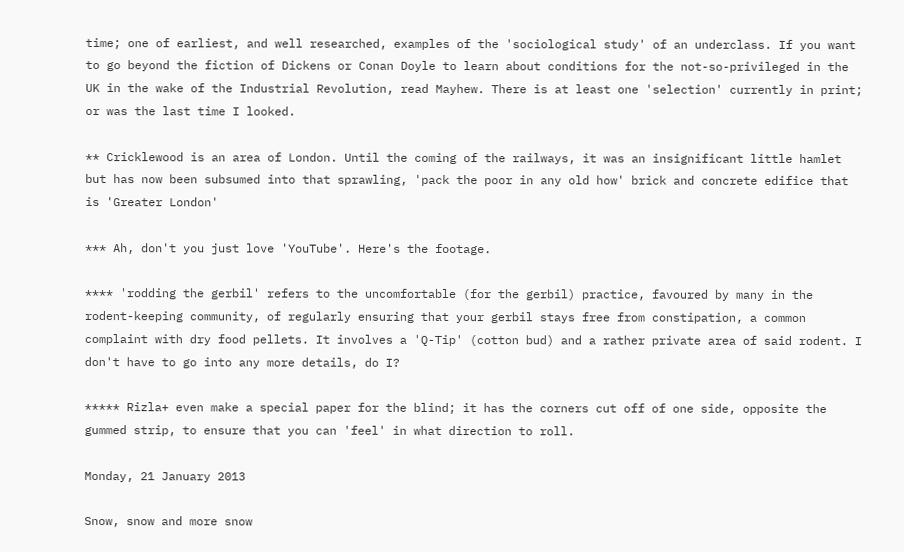time; one of earliest, and well researched, examples of the 'sociological study' of an underclass. If you want to go beyond the fiction of Dickens or Conan Doyle to learn about conditions for the not-so-privileged in the UK in the wake of the Industrial Revolution, read Mayhew. There is at least one 'selection' currently in print; or was the last time I looked.

** Cricklewood is an area of London. Until the coming of the railways, it was an insignificant little hamlet but has now been subsumed into that sprawling, 'pack the poor in any old how' brick and concrete edifice that is 'Greater London'

*** Ah, don't you just love 'YouTube'. Here's the footage.

**** 'rodding the gerbil' refers to the uncomfortable (for the gerbil) practice, favoured by many in the rodent-keeping community, of regularly ensuring that your gerbil stays free from constipation, a common complaint with dry food pellets. It involves a 'Q-Tip' (cotton bud) and a rather private area of said rodent. I don't have to go into any more details, do I?

***** Rizla+ even make a special paper for the blind; it has the corners cut off of one side, opposite the gummed strip, to ensure that you can 'feel' in what direction to roll.

Monday, 21 January 2013

Snow, snow and more snow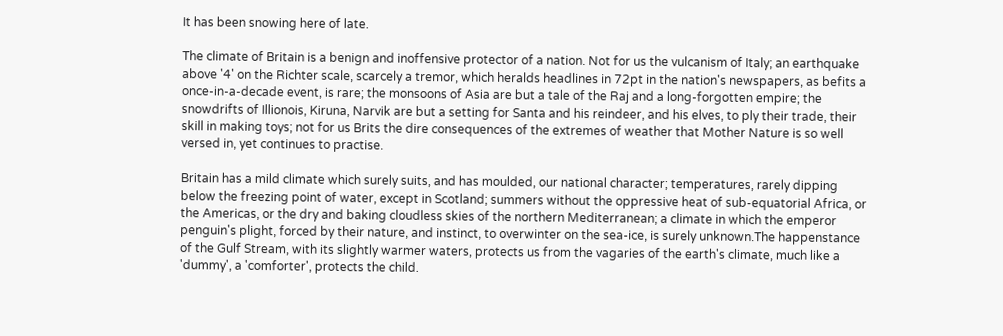It has been snowing here of late.

The climate of Britain is a benign and inoffensive protector of a nation. Not for us the vulcanism of Italy; an earthquake above '4' on the Richter scale, scarcely a tremor, which heralds headlines in 72pt in the nation's newspapers, as befits a once-in-a-decade event, is rare; the monsoons of Asia are but a tale of the Raj and a long-forgotten empire; the snowdrifts of Illionois, Kiruna, Narvik are but a setting for Santa and his reindeer, and his elves, to ply their trade, their skill in making toys; not for us Brits the dire consequences of the extremes of weather that Mother Nature is so well versed in, yet continues to practise.

Britain has a mild climate which surely suits, and has moulded, our national character; temperatures, rarely dipping below the freezing point of water, except in Scotland; summers without the oppressive heat of sub-equatorial Africa, or the Americas, or the dry and baking cloudless skies of the northern Mediterranean; a climate in which the emperor penguin's plight, forced by their nature, and instinct, to overwinter on the sea-ice, is surely unknown.The happenstance of the Gulf Stream, with its slightly warmer waters, protects us from the vagaries of the earth's climate, much like a 'dummy', a 'comforter', protects the child.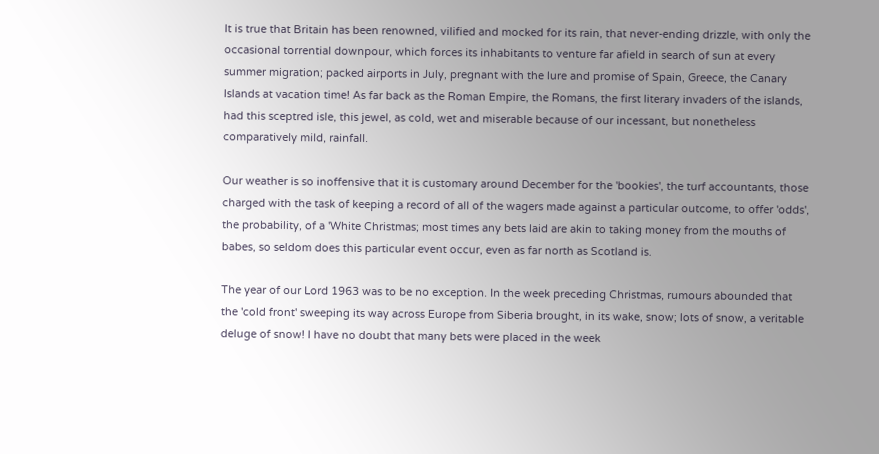It is true that Britain has been renowned, vilified and mocked for its rain, that never-ending drizzle, with only the occasional torrential downpour, which forces its inhabitants to venture far afield in search of sun at every summer migration; packed airports in July, pregnant with the lure and promise of Spain, Greece, the Canary Islands at vacation time! As far back as the Roman Empire, the Romans, the first literary invaders of the islands, had this sceptred isle, this jewel, as cold, wet and miserable because of our incessant, but nonetheless comparatively mild, rainfall.

Our weather is so inoffensive that it is customary around December for the 'bookies', the turf accountants, those charged with the task of keeping a record of all of the wagers made against a particular outcome, to offer 'odds', the probability, of a 'White Christmas; most times any bets laid are akin to taking money from the mouths of babes, so seldom does this particular event occur, even as far north as Scotland is.

The year of our Lord 1963 was to be no exception. In the week preceding Christmas, rumours abounded that the 'cold front' sweeping its way across Europe from Siberia brought, in its wake, snow; lots of snow, a veritable deluge of snow! I have no doubt that many bets were placed in the week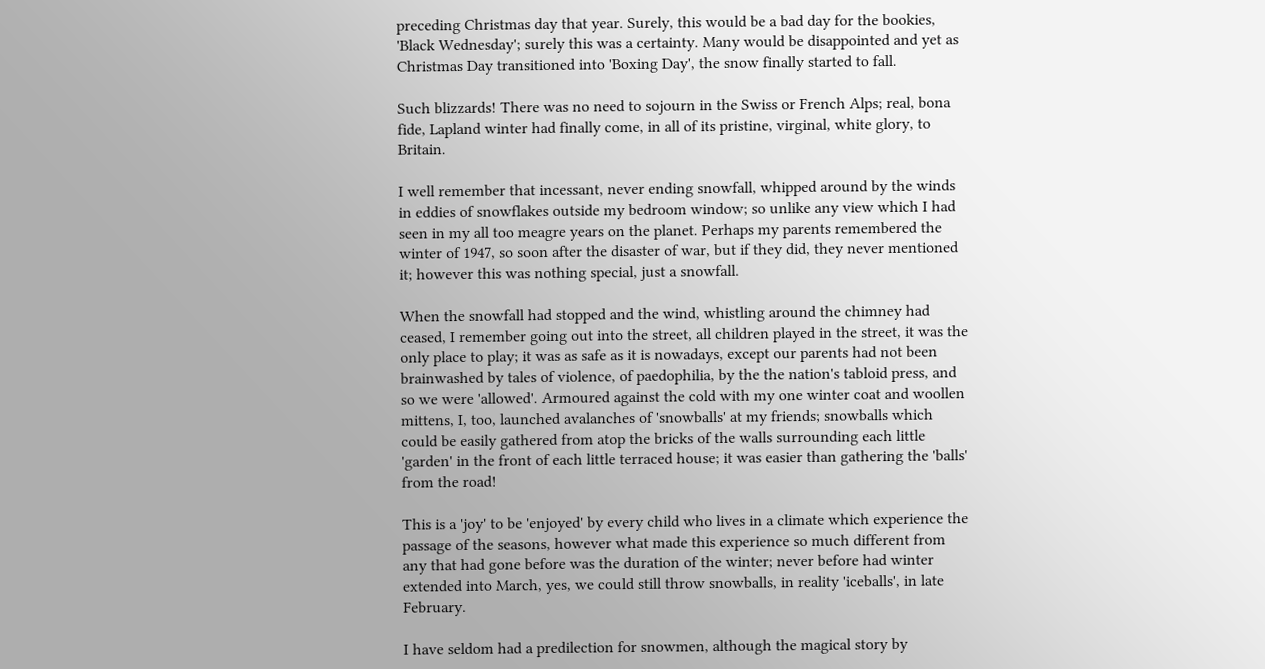preceding Christmas day that year. Surely, this would be a bad day for the bookies, 'Black Wednesday'; surely this was a certainty. Many would be disappointed and yet as Christmas Day transitioned into 'Boxing Day', the snow finally started to fall.

Such blizzards! There was no need to sojourn in the Swiss or French Alps; real, bona fide, Lapland winter had finally come, in all of its pristine, virginal, white glory, to Britain.

I well remember that incessant, never ending snowfall, whipped around by the winds in eddies of snowflakes outside my bedroom window; so unlike any view which I had seen in my all too meagre years on the planet. Perhaps my parents remembered the winter of 1947, so soon after the disaster of war, but if they did, they never mentioned it; however this was nothing special, just a snowfall.

When the snowfall had stopped and the wind, whistling around the chimney had ceased, I remember going out into the street, all children played in the street, it was the only place to play; it was as safe as it is nowadays, except our parents had not been brainwashed by tales of violence, of paedophilia, by the the nation's tabloid press, and so we were 'allowed'. Armoured against the cold with my one winter coat and woollen mittens, I, too, launched avalanches of 'snowballs' at my friends; snowballs which could be easily gathered from atop the bricks of the walls surrounding each little 'garden' in the front of each little terraced house; it was easier than gathering the 'balls' from the road!

This is a 'joy' to be 'enjoyed' by every child who lives in a climate which experience the passage of the seasons, however what made this experience so much different from any that had gone before was the duration of the winter; never before had winter extended into March, yes, we could still throw snowballs, in reality 'iceballs', in late February.

I have seldom had a predilection for snowmen, although the magical story by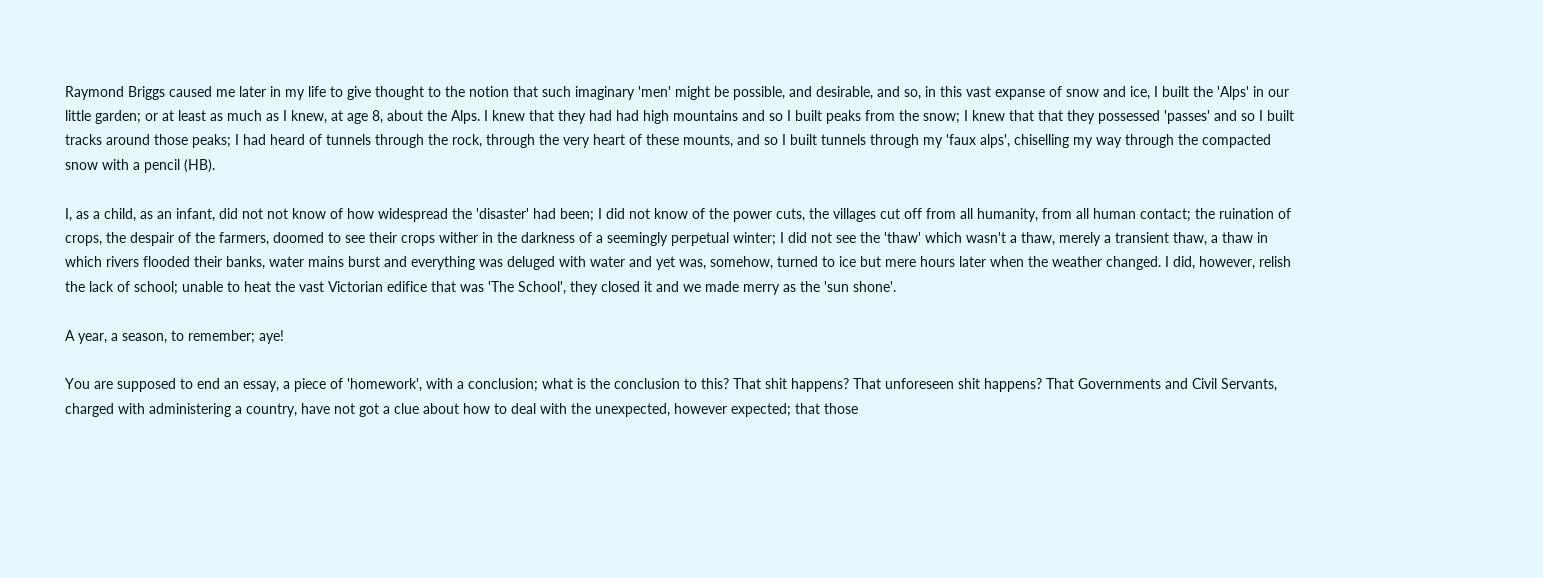Raymond Briggs caused me later in my life to give thought to the notion that such imaginary 'men' might be possible, and desirable, and so, in this vast expanse of snow and ice, I built the 'Alps' in our little garden; or at least as much as I knew, at age 8, about the Alps. I knew that they had had high mountains and so I built peaks from the snow; I knew that that they possessed 'passes' and so I built tracks around those peaks; I had heard of tunnels through the rock, through the very heart of these mounts, and so I built tunnels through my 'faux alps', chiselling my way through the compacted snow with a pencil (HB).

I, as a child, as an infant, did not not know of how widespread the 'disaster' had been; I did not know of the power cuts, the villages cut off from all humanity, from all human contact; the ruination of crops, the despair of the farmers, doomed to see their crops wither in the darkness of a seemingly perpetual winter; I did not see the 'thaw' which wasn't a thaw, merely a transient thaw, a thaw in which rivers flooded their banks, water mains burst and everything was deluged with water and yet was, somehow, turned to ice but mere hours later when the weather changed. I did, however, relish the lack of school; unable to heat the vast Victorian edifice that was 'The School', they closed it and we made merry as the 'sun shone'.

A year, a season, to remember; aye!

You are supposed to end an essay, a piece of 'homework', with a conclusion; what is the conclusion to this? That shit happens? That unforeseen shit happens? That Governments and Civil Servants, charged with administering a country, have not got a clue about how to deal with the unexpected, however expected; that those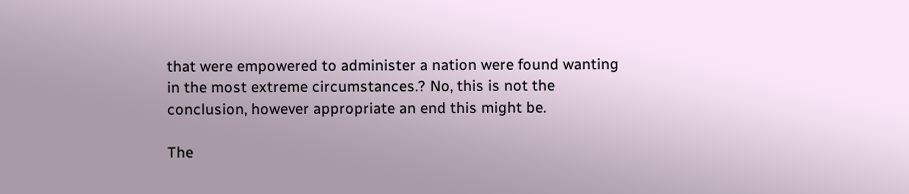that were empowered to administer a nation were found wanting in the most extreme circumstances.? No, this is not the conclusion, however appropriate an end this might be.

The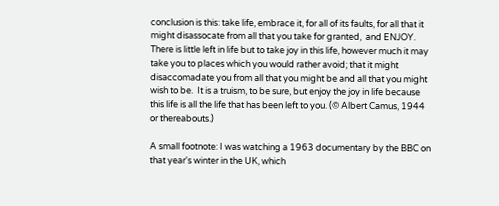conclusion is this: take life, embrace it, for all of its faults, for all that it might disassocate from all that you take for granted,  and ENJOY. There is little left in life but to take joy in this life, however much it may take you to places which you would rather avoid; that it might disaccomadate you from all that you might be and all that you might wish to be.  It is a truism, to be sure, but enjoy the joy in life because this life is all the life that has been left to you. (© Albert Camus, 1944 or thereabouts.)

A small footnote: I was watching a 1963 documentary by the BBC on that year's winter in the UK, which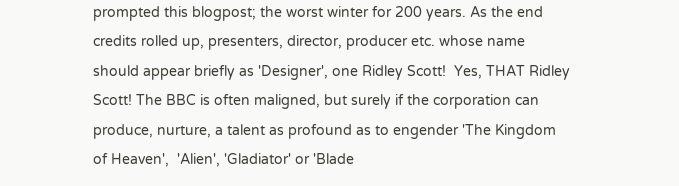prompted this blogpost; the worst winter for 200 years. As the end credits rolled up, presenters, director, producer etc. whose name should appear briefly as 'Designer', one Ridley Scott!  Yes, THAT Ridley Scott! The BBC is often maligned, but surely if the corporation can produce, nurture, a talent as profound as to engender 'The Kingdom of Heaven',  'Alien', 'Gladiator' or 'Blade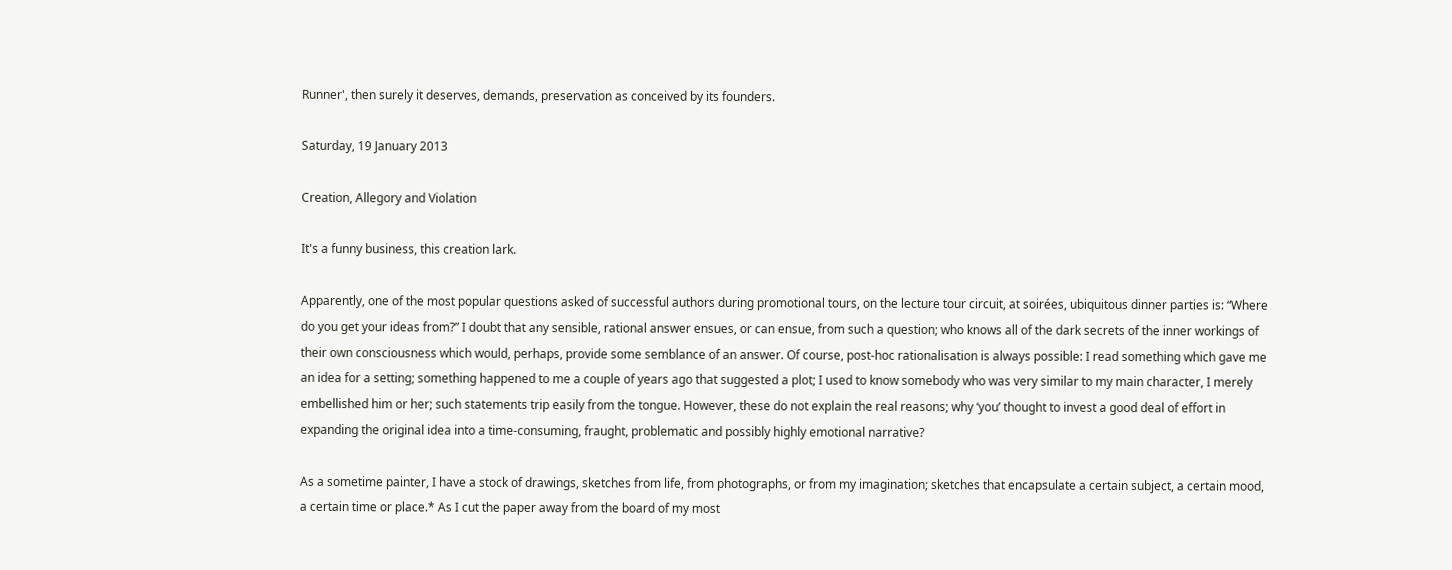Runner', then surely it deserves, demands, preservation as conceived by its founders.

Saturday, 19 January 2013

Creation, Allegory and Violation

It's a funny business, this creation lark.

Apparently, one of the most popular questions asked of successful authors during promotional tours, on the lecture tour circuit, at soirées, ubiquitous dinner parties is: “Where do you get your ideas from?” I doubt that any sensible, rational answer ensues, or can ensue, from such a question; who knows all of the dark secrets of the inner workings of their own consciousness which would, perhaps, provide some semblance of an answer. Of course, post-hoc rationalisation is always possible: I read something which gave me an idea for a setting; something happened to me a couple of years ago that suggested a plot; I used to know somebody who was very similar to my main character, I merely embellished him or her; such statements trip easily from the tongue. However, these do not explain the real reasons; why ‘you’ thought to invest a good deal of effort in expanding the original idea into a time-consuming, fraught, problematic and possibly highly emotional narrative?

As a sometime painter, I have a stock of drawings, sketches from life, from photographs, or from my imagination; sketches that encapsulate a certain subject, a certain mood, a certain time or place.* As I cut the paper away from the board of my most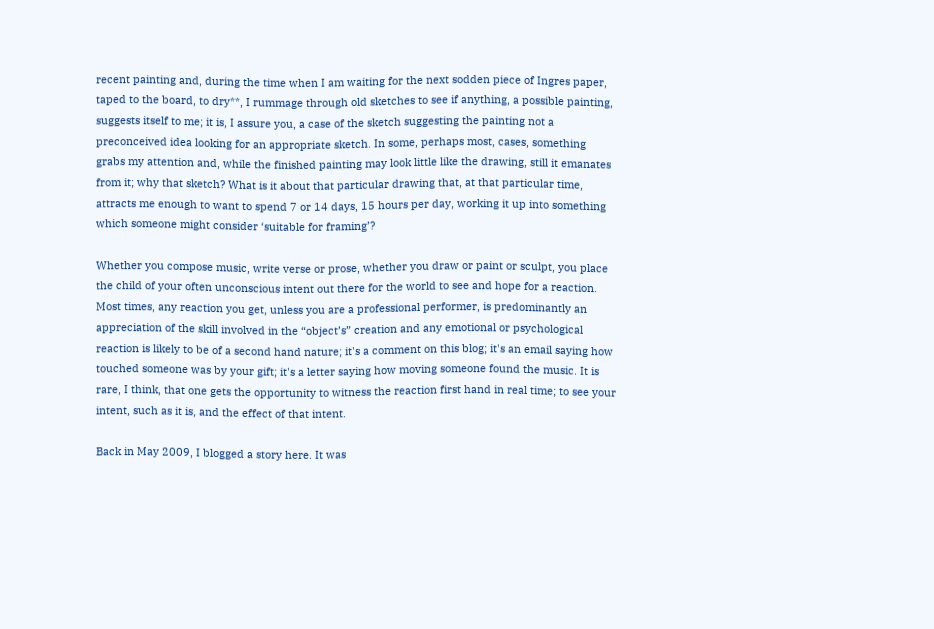recent painting and, during the time when I am waiting for the next sodden piece of Ingres paper, taped to the board, to dry**, I rummage through old sketches to see if anything, a possible painting, suggests itself to me; it is, I assure you, a case of the sketch suggesting the painting not a preconceived idea looking for an appropriate sketch. In some, perhaps most, cases, something grabs my attention and, while the finished painting may look little like the drawing, still it emanates from it; why that sketch? What is it about that particular drawing that, at that particular time, attracts me enough to want to spend 7 or 14 days, 15 hours per day, working it up into something which someone might consider ‘suitable for framing’?

Whether you compose music, write verse or prose, whether you draw or paint or sculpt, you place the child of your often unconscious intent out there for the world to see and hope for a reaction. Most times, any reaction you get, unless you are a professional performer, is predominantly an appreciation of the skill involved in the “object’s” creation and any emotional or psychological reaction is likely to be of a second hand nature; it's a comment on this blog; it's an email saying how touched someone was by your gift; it's a letter saying how moving someone found the music. It is rare, I think, that one gets the opportunity to witness the reaction first hand in real time; to see your intent, such as it is, and the effect of that intent.

Back in May 2009, I blogged a story here. It was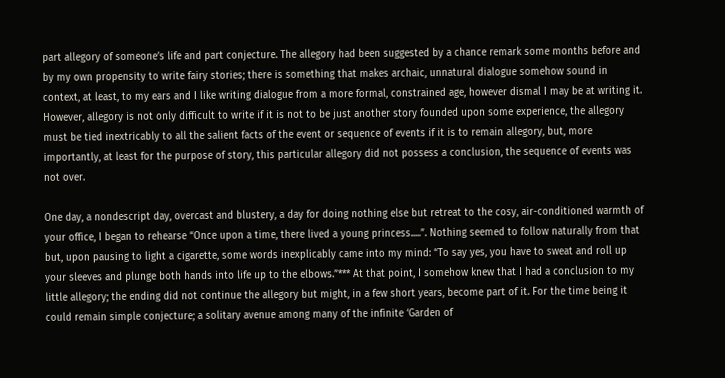part allegory of someone’s life and part conjecture. The allegory had been suggested by a chance remark some months before and by my own propensity to write fairy stories; there is something that makes archaic, unnatural dialogue somehow sound in context, at least, to my ears and I like writing dialogue from a more formal, constrained age, however dismal I may be at writing it. However, allegory is not only difficult to write if it is not to be just another story founded upon some experience, the allegory must be tied inextricably to all the salient facts of the event or sequence of events if it is to remain allegory, but, more importantly, at least for the purpose of story, this particular allegory did not possess a conclusion, the sequence of events was not over.

One day, a nondescript day, overcast and blustery, a day for doing nothing else but retreat to the cosy, air-conditioned warmth of your office, I began to rehearse “Once upon a time, there lived a young princess.....”. Nothing seemed to follow naturally from that but, upon pausing to light a cigarette, some words inexplicably came into my mind: “To say yes, you have to sweat and roll up your sleeves and plunge both hands into life up to the elbows.”*** At that point, I somehow knew that I had a conclusion to my little allegory; the ending did not continue the allegory but might, in a few short years, become part of it. For the time being it could remain simple conjecture; a solitary avenue among many of the infinite ‘Garden of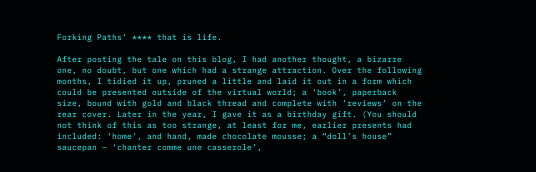Forking Paths’ **** that is life.

After posting the tale on this blog, I had another thought, a bizarre one, no doubt, but one which had a strange attraction. Over the following months, I tidied it up, pruned a little and laid it out in a form which could be presented outside of the virtual world; a ‘book’, paperback size, bound with gold and black thread and complete with ‘reviews’ on the rear cover. Later in the year, I gave it as a birthday gift. (You should not think of this as too strange, at least for me, earlier presents had included: ‘home', and hand, made chocolate mousse; a “doll’s house” saucepan – ‘chanter comme une casserole’,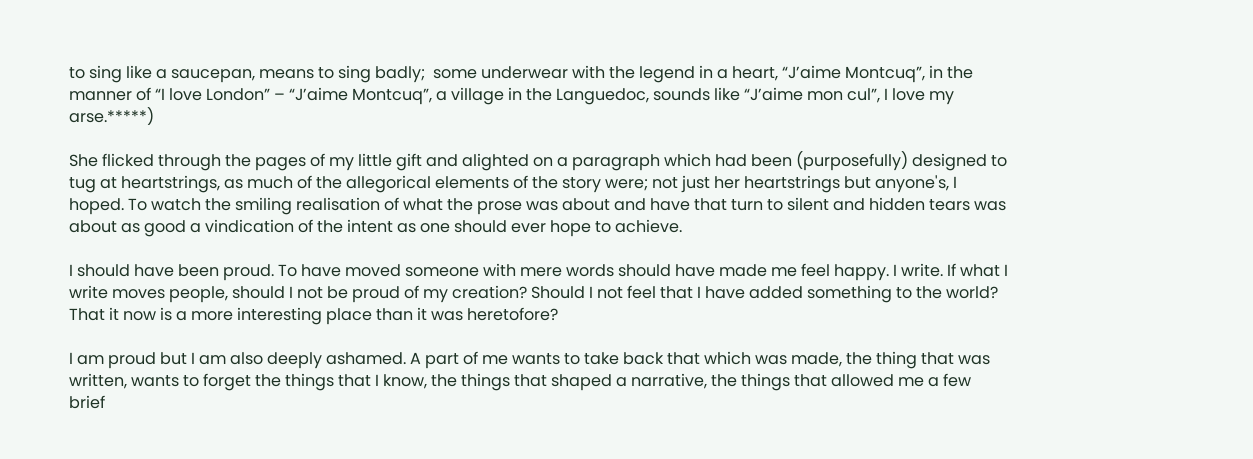to sing like a saucepan, means to sing badly;  some underwear with the legend in a heart, “J’aime Montcuq”, in the manner of “I love London” – “J’aime Montcuq”, a village in the Languedoc, sounds like “J’aime mon cul”, I love my arse.*****)

She flicked through the pages of my little gift and alighted on a paragraph which had been (purposefully) designed to tug at heartstrings, as much of the allegorical elements of the story were; not just her heartstrings but anyone's, I hoped. To watch the smiling realisation of what the prose was about and have that turn to silent and hidden tears was about as good a vindication of the intent as one should ever hope to achieve.

I should have been proud. To have moved someone with mere words should have made me feel happy. I write. If what I write moves people, should I not be proud of my creation? Should I not feel that I have added something to the world? That it now is a more interesting place than it was heretofore?

I am proud but I am also deeply ashamed. A part of me wants to take back that which was made, the thing that was written, wants to forget the things that I know, the things that shaped a narrative, the things that allowed me a few brief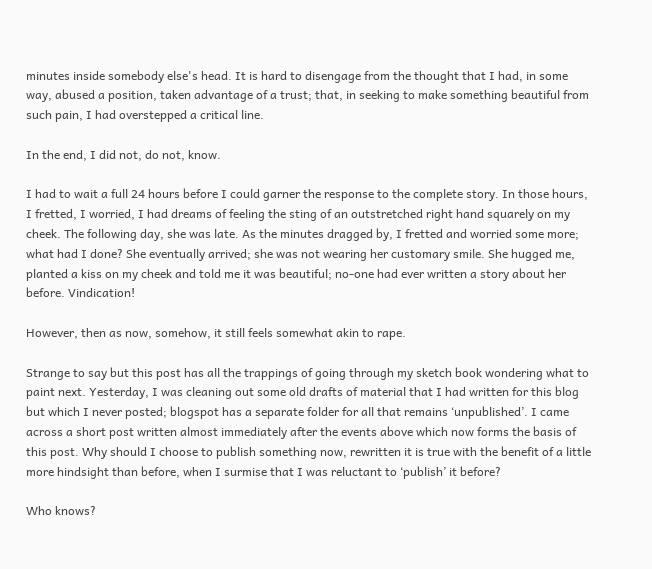minutes inside somebody else's head. It is hard to disengage from the thought that I had, in some way, abused a position, taken advantage of a trust; that, in seeking to make something beautiful from such pain, I had overstepped a critical line.

In the end, I did not, do not, know.

I had to wait a full 24 hours before I could garner the response to the complete story. In those hours, I fretted, I worried, I had dreams of feeling the sting of an outstretched right hand squarely on my cheek. The following day, she was late. As the minutes dragged by, I fretted and worried some more; what had I done? She eventually arrived; she was not wearing her customary smile. She hugged me, planted a kiss on my cheek and told me it was beautiful; no-one had ever written a story about her before. Vindication!

However, then as now, somehow, it still feels somewhat akin to rape.

Strange to say but this post has all the trappings of going through my sketch book wondering what to paint next. Yesterday, I was cleaning out some old drafts of material that I had written for this blog but which I never posted; blogspot has a separate folder for all that remains ‘unpublished’. I came across a short post written almost immediately after the events above which now forms the basis of this post. Why should I choose to publish something now, rewritten it is true with the benefit of a little more hindsight than before, when I surmise that I was reluctant to ‘publish’ it before?

Who knows?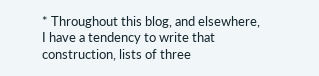* Throughout this blog, and elsewhere, I have a tendency to write that construction, lists of three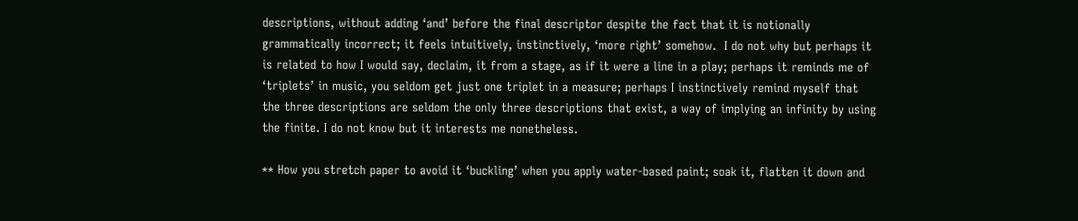descriptions, without adding ‘and’ before the final descriptor despite the fact that it is notionally grammatically incorrect; it feels intuitively, instinctively, ‘more right’ somehow.  I do not why but perhaps it is related to how I would say, declaim, it from a stage, as if it were a line in a play; perhaps it reminds me of ‘triplets’ in music, you seldom get just one triplet in a measure; perhaps I instinctively remind myself that the three descriptions are seldom the only three descriptions that exist, a way of implying an infinity by using the finite. I do not know but it interests me nonetheless.

** How you stretch paper to avoid it ‘buckling’ when you apply water-based paint; soak it, flatten it down and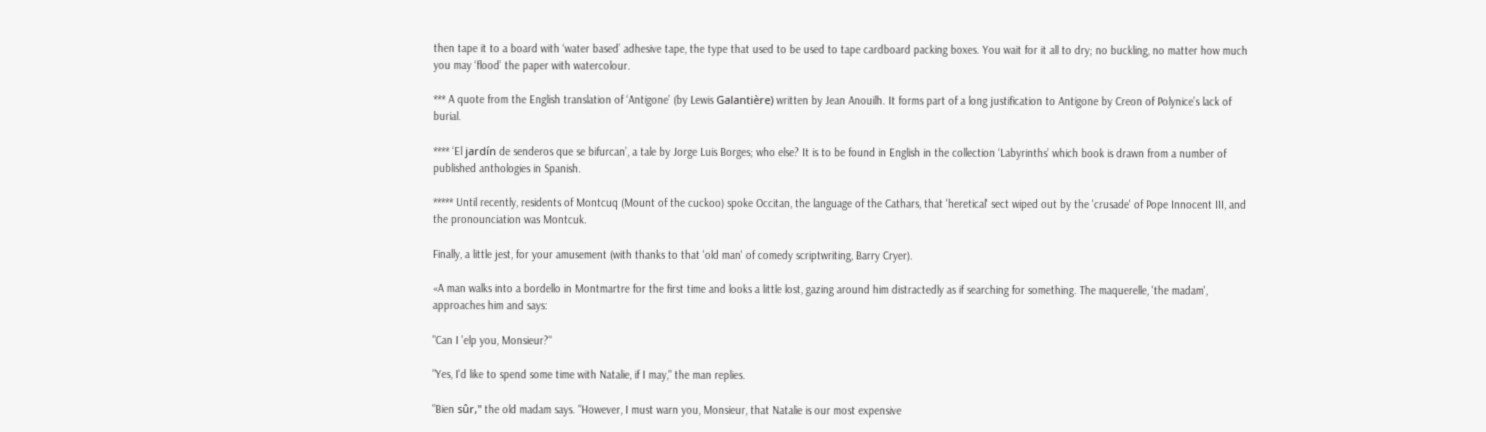then tape it to a board with ‘water based’ adhesive tape, the type that used to be used to tape cardboard packing boxes. You wait for it all to dry; no buckling, no matter how much you may ‘flood’ the paper with watercolour.

*** A quote from the English translation of ‘Antigone’ (by Lewis Galantière) written by Jean Anouilh. It forms part of a long justification to Antigone by Creon of Polynice’s lack of burial.

**** ‘El jardín de senderos que se bifurcan’, a tale by Jorge Luis Borges; who else? It is to be found in English in the collection ‘Labyrinths’ which book is drawn from a number of published anthologies in Spanish.

***** Until recently, residents of Montcuq (Mount of the cuckoo) spoke Occitan, the language of the Cathars, that 'heretical' sect wiped out by the 'crusade' of Pope Innocent III, and the pronounciation was Montcuk.

Finally, a little jest, for your amusement (with thanks to that 'old man' of comedy scriptwriting, Barry Cryer).

«A man walks into a bordello in Montmartre for the first time and looks a little lost, gazing around him distractedly as if searching for something. The maquerelle, 'the madam', approaches him and says:

"Can I 'elp you, Monsieur?"

"Yes, I'd like to spend some time with Natalie, if I may," the man replies.

"Bien sûr," the old madam says. "However, I must warn you, Monsieur, that Natalie is our most expensive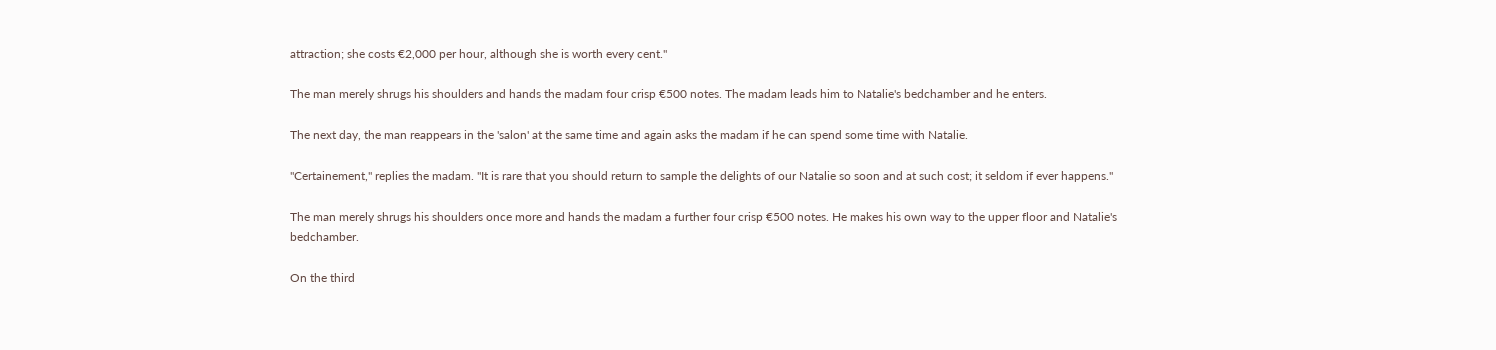attraction; she costs €2,000 per hour, although she is worth every cent."

The man merely shrugs his shoulders and hands the madam four crisp €500 notes. The madam leads him to Natalie's bedchamber and he enters.

The next day, the man reappears in the 'salon' at the same time and again asks the madam if he can spend some time with Natalie.

"Certainement," replies the madam. "It is rare that you should return to sample the delights of our Natalie so soon and at such cost; it seldom if ever happens."

The man merely shrugs his shoulders once more and hands the madam a further four crisp €500 notes. He makes his own way to the upper floor and Natalie's bedchamber.

On the third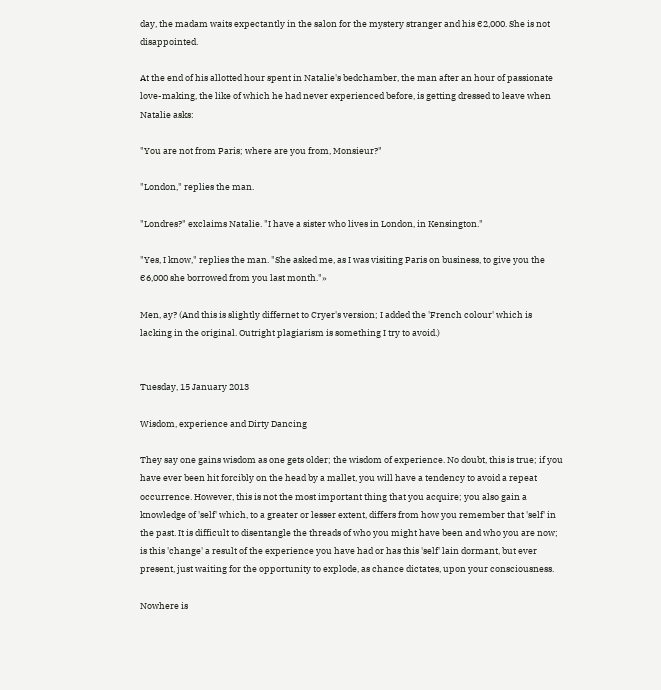day, the madam waits expectantly in the salon for the mystery stranger and his €2,000. She is not disappointed.

At the end of his allotted hour spent in Natalie's bedchamber, the man after an hour of passionate love-making, the like of which he had never experienced before, is getting dressed to leave when Natalie asks:

"You are not from Paris; where are you from, Monsieur?"

"London," replies the man.

"Londres?" exclaims Natalie. "I have a sister who lives in London, in Kensington."

"Yes, I know," replies the man. "She asked me, as I was visiting Paris on business, to give you the €6,000 she borrowed from you last month."»

Men, ay? (And this is slightly differnet to Cryer's version; I added the 'French colour' which is lacking in the original. Outright plagiarism is something I try to avoid.)


Tuesday, 15 January 2013

Wisdom, experience and Dirty Dancing

They say one gains wisdom as one gets older; the wisdom of experience. No doubt, this is true; if you have ever been hit forcibly on the head by a mallet, you will have a tendency to avoid a repeat occurrence. However, this is not the most important thing that you acquire; you also gain a knowledge of 'self' which, to a greater or lesser extent, differs from how you remember that 'self' in the past. It is difficult to disentangle the threads of who you might have been and who you are now; is this 'change' a result of the experience you have had or has this 'self' lain dormant, but ever present, just waiting for the opportunity to explode, as chance dictates, upon your consciousness.

Nowhere is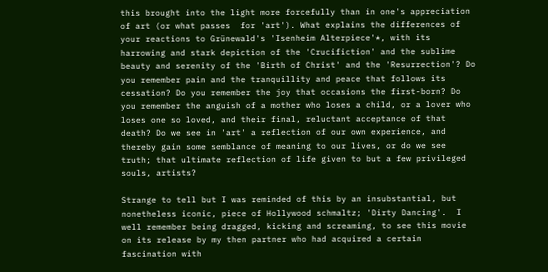this brought into the light more forcefully than in one's appreciation of art (or what passes  for 'art'). What explains the differences of your reactions to Grünewald's 'Isenheim Alterpiece'*, with its harrowing and stark depiction of the 'Crucifiction' and the sublime beauty and serenity of the 'Birth of Christ' and the 'Resurrection'? Do you remember pain and the tranquillity and peace that follows its cessation? Do you remember the joy that occasions the first-born? Do you remember the anguish of a mother who loses a child, or a lover who loses one so loved, and their final, reluctant acceptance of that death? Do we see in 'art' a reflection of our own experience, and thereby gain some semblance of meaning to our lives, or do we see truth; that ultimate reflection of life given to but a few privileged souls, artists?

Strange to tell but I was reminded of this by an insubstantial, but nonetheless iconic, piece of Hollywood schmaltz; 'Dirty Dancing'.  I well remember being dragged, kicking and screaming, to see this movie on its release by my then partner who had acquired a certain fascination with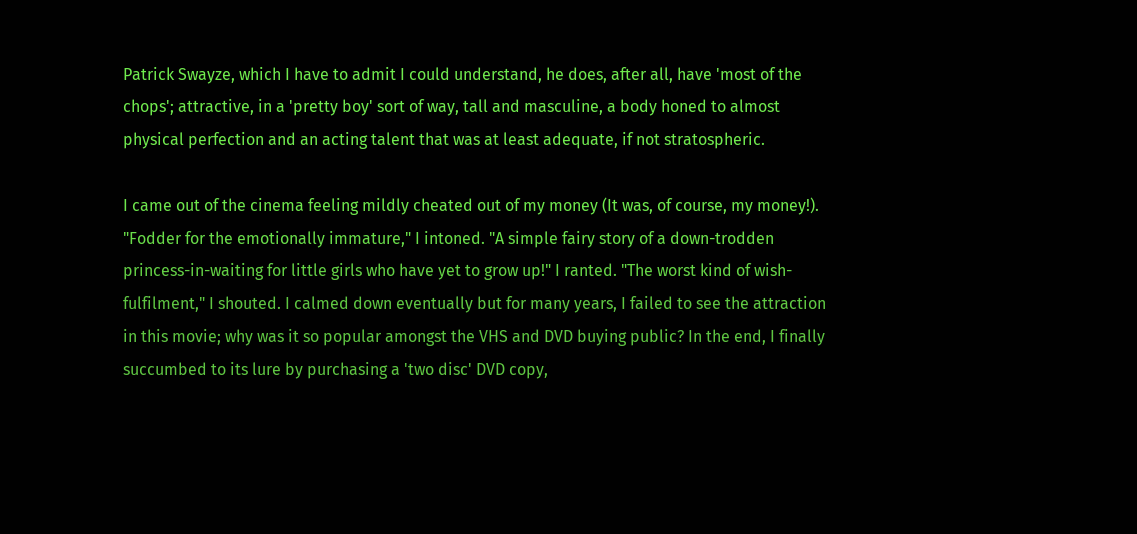Patrick Swayze, which I have to admit I could understand, he does, after all, have 'most of the chops'; attractive, in a 'pretty boy' sort of way, tall and masculine, a body honed to almost physical perfection and an acting talent that was at least adequate, if not stratospheric.

I came out of the cinema feeling mildly cheated out of my money (It was, of course, my money!).  "Fodder for the emotionally immature," I intoned. "A simple fairy story of a down-trodden princess-in-waiting for little girls who have yet to grow up!" I ranted. "The worst kind of wish-fulfilment," I shouted. I calmed down eventually but for many years, I failed to see the attraction in this movie; why was it so popular amongst the VHS and DVD buying public? In the end, I finally succumbed to its lure by purchasing a 'two disc' DVD copy,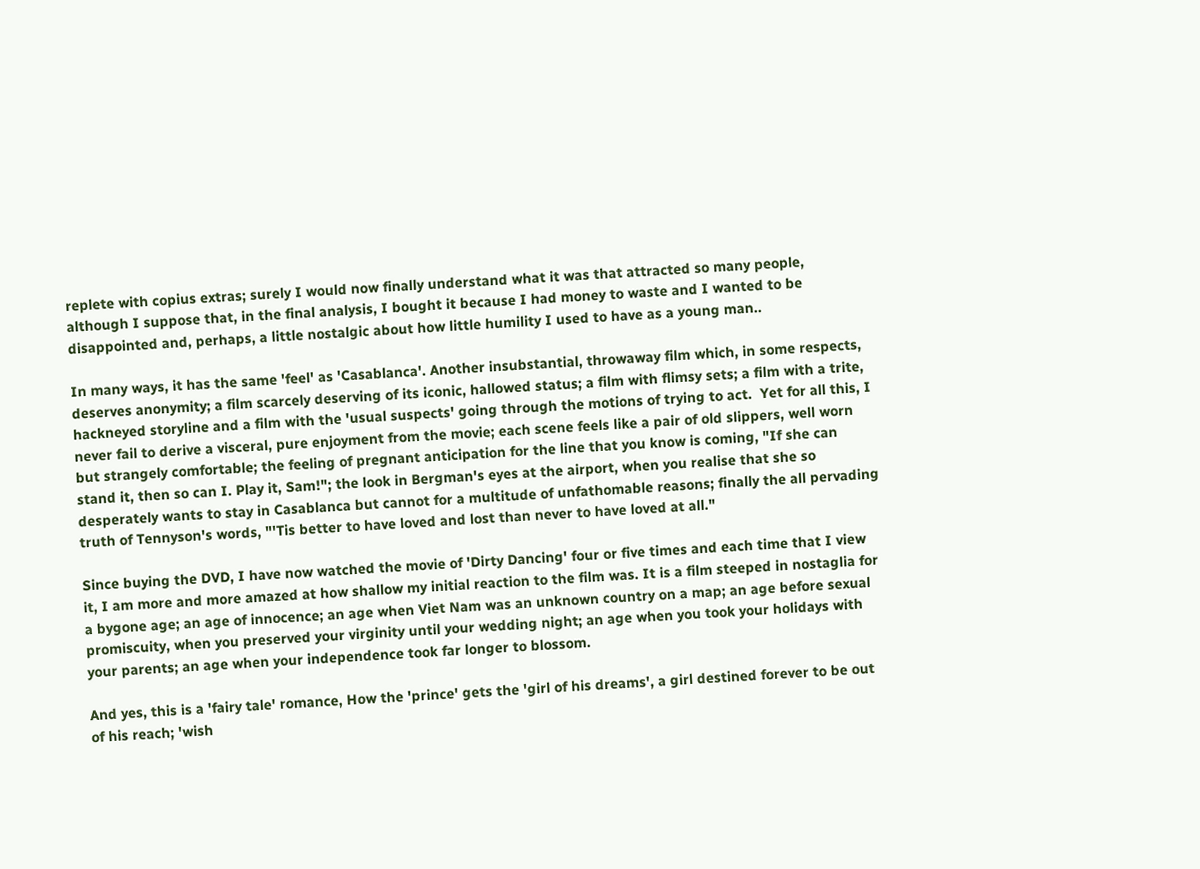replete with copius extras; surely I would now finally understand what it was that attracted so many people, although I suppose that, in the final analysis, I bought it because I had money to waste and I wanted to be disappointed and, perhaps, a little nostalgic about how little humility I used to have as a young man..

In many ways, it has the same 'feel' as 'Casablanca'. Another insubstantial, throwaway film which, in some respects, deserves anonymity; a film scarcely deserving of its iconic, hallowed status; a film with flimsy sets; a film with a trite, hackneyed storyline and a film with the 'usual suspects' going through the motions of trying to act.  Yet for all this, I never fail to derive a visceral, pure enjoyment from the movie; each scene feels like a pair of old slippers, well worn but strangely comfortable; the feeling of pregnant anticipation for the line that you know is coming, "If she can stand it, then so can I. Play it, Sam!"; the look in Bergman's eyes at the airport, when you realise that she so desperately wants to stay in Casablanca but cannot for a multitude of unfathomable reasons; finally the all pervading truth of Tennyson's words, "'Tis better to have loved and lost than never to have loved at all."

Since buying the DVD, I have now watched the movie of 'Dirty Dancing' four or five times and each time that I view it, I am more and more amazed at how shallow my initial reaction to the film was. It is a film steeped in nostaglia for a bygone age; an age of innocence; an age when Viet Nam was an unknown country on a map; an age before sexual promiscuity, when you preserved your virginity until your wedding night; an age when you took your holidays with your parents; an age when your independence took far longer to blossom.

And yes, this is a 'fairy tale' romance, How the 'prince' gets the 'girl of his dreams', a girl destined forever to be out of his reach; 'wish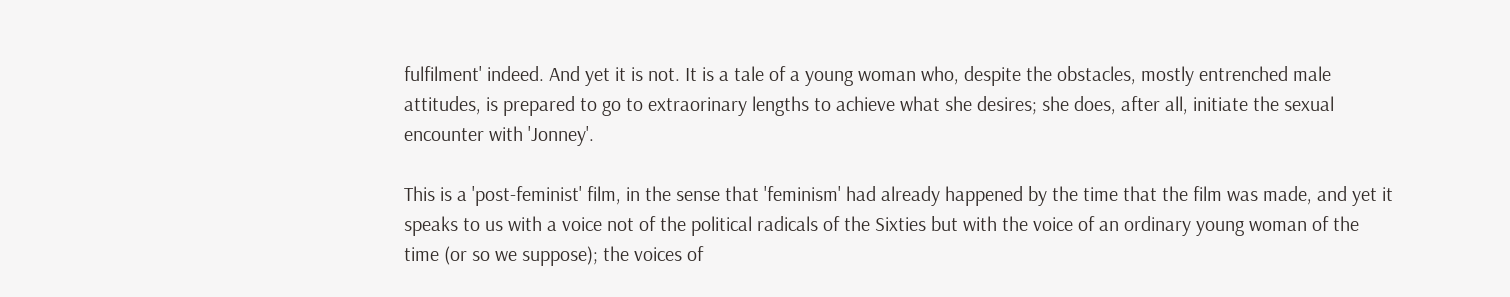fulfilment' indeed. And yet it is not. It is a tale of a young woman who, despite the obstacles, mostly entrenched male attitudes, is prepared to go to extraorinary lengths to achieve what she desires; she does, after all, initiate the sexual encounter with 'Jonney'.

This is a 'post-feminist' film, in the sense that 'feminism' had already happened by the time that the film was made, and yet it speaks to us with a voice not of the political radicals of the Sixties but with the voice of an ordinary young woman of the time (or so we suppose); the voices of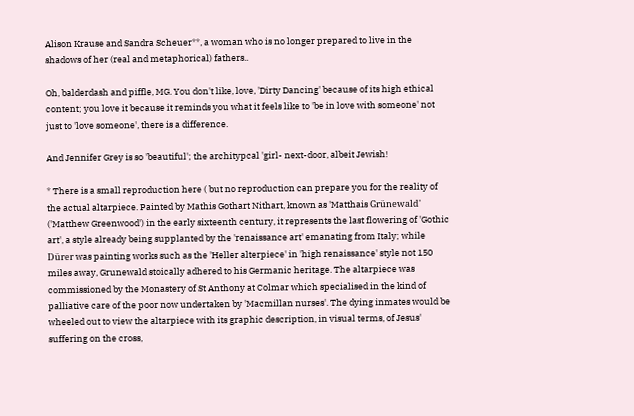Alison Krause and Sandra Scheuer**, a woman who is no longer prepared to live in the shadows of her (real and metaphorical) fathers..

Oh, balderdash and piffle, MG. You don't like, love, 'Dirty Dancing' because of its high ethical content; you love it because it reminds you what it feels like to 'be in love with someone' not just to 'love someone', there is a difference.

And Jennifer Grey is so 'beautiful'; the architypcal 'girl- next-door, albeit Jewish!

* There is a small reproduction here ( but no reproduction can prepare you for the reality of the actual altarpiece. Painted by Mathis Gothart Nithart, known as 'Matthais Grünewald' ('Matthew Greenwood') in the early sixteenth century, it represents the last flowering of 'Gothic art', a style already being supplanted by the 'renaissance art' emanating from Italy; while Dürer was painting works such as the 'Heller alterpiece' in 'high renaissance' style not 150 miles away, Grunewald stoically adhered to his Germanic heritage. The altarpiece was commissioned by the Monastery of St Anthony at Colmar which specialised in the kind of palliative care of the poor now undertaken by 'Macmillan nurses'. The dying inmates would be wheeled out to view the altarpiece with its graphic description, in visual terms, of Jesus' suffering on the cross,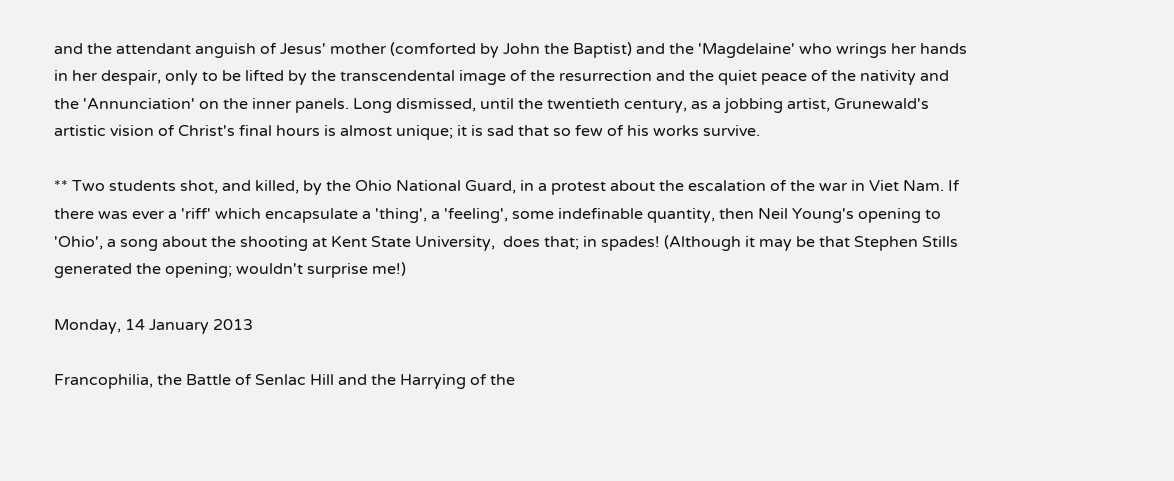and the attendant anguish of Jesus' mother (comforted by John the Baptist) and the 'Magdelaine' who wrings her hands in her despair, only to be lifted by the transcendental image of the resurrection and the quiet peace of the nativity and the 'Annunciation' on the inner panels. Long dismissed, until the twentieth century, as a jobbing artist, Grunewald's artistic vision of Christ's final hours is almost unique; it is sad that so few of his works survive.

** Two students shot, and killed, by the Ohio National Guard, in a protest about the escalation of the war in Viet Nam. If there was ever a 'riff' which encapsulate a 'thing', a 'feeling', some indefinable quantity, then Neil Young's opening to 'Ohio', a song about the shooting at Kent State University,  does that; in spades! (Although it may be that Stephen Stills generated the opening; wouldn't surprise me!)

Monday, 14 January 2013

Francophilia, the Battle of Senlac Hill and the Harrying of the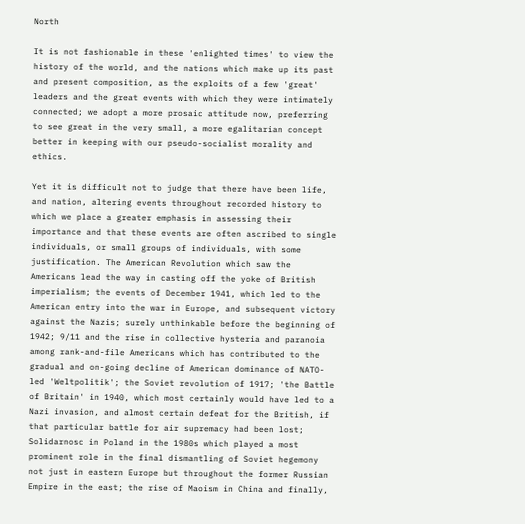North

It is not fashionable in these 'enlighted times' to view the history of the world, and the nations which make up its past and present composition, as the exploits of a few 'great' leaders and the great events with which they were intimately connected; we adopt a more prosaic attitude now, preferring to see great in the very small, a more egalitarian concept better in keeping with our pseudo-socialist morality and ethics.

Yet it is difficult not to judge that there have been life, and nation, altering events throughout recorded history to which we place a greater emphasis in assessing their importance and that these events are often ascribed to single individuals, or small groups of individuals, with some justification. The American Revolution which saw the Americans lead the way in casting off the yoke of British imperialism; the events of December 1941, which led to the American entry into the war in Europe, and subsequent victory against the Nazis; surely unthinkable before the beginning of 1942; 9/11 and the rise in collective hysteria and paranoia among rank-and-file Americans which has contributed to the gradual and on-going decline of American dominance of NATO-led 'Weltpolitik'; the Soviet revolution of 1917; 'the Battle of Britain' in 1940, which most certainly would have led to a Nazi invasion, and almost certain defeat for the British, if that particular battle for air supremacy had been lost; Solidarnosc in Poland in the 1980s which played a most prominent role in the final dismantling of Soviet hegemony not just in eastern Europe but throughout the former Russian Empire in the east; the rise of Maoism in China and finally,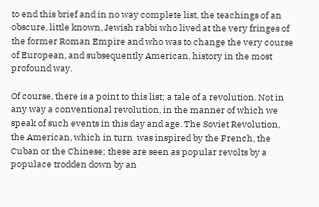to end this brief and in no way complete list, the teachings of an obscure, little known, Jewish rabbi who lived at the very fringes of the former Roman Empire and who was to change the very course of European, and subsequently American, history in the most profound way.

Of course, there is a point to this list; a tale of a revolution. Not in any way a conventional revolution, in the manner of which we speak of such events in this day and age. The Soviet Revolution, the American, which in turn  was inspired by the French, the Cuban or the Chinese; these are seen as popular revolts by a populace trodden down by an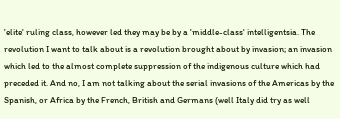'elite' ruling class, however led they may be by a 'middle-class' intelligentsia. The revolution I want to talk about is a revolution brought about by invasion; an invasion which led to the almost complete suppression of the indigenous culture which had preceded it. And no, I am not talking about the serial invasions of the Americas by the Spanish, or Africa by the French, British and Germans (well Italy did try as well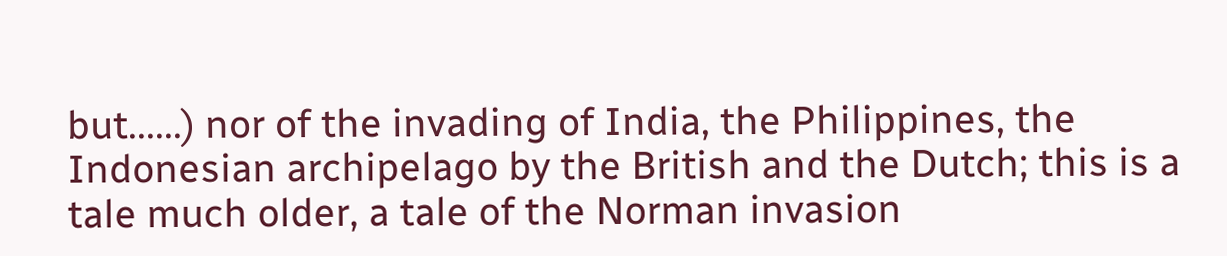but......) nor of the invading of India, the Philippines, the Indonesian archipelago by the British and the Dutch; this is a tale much older, a tale of the Norman invasion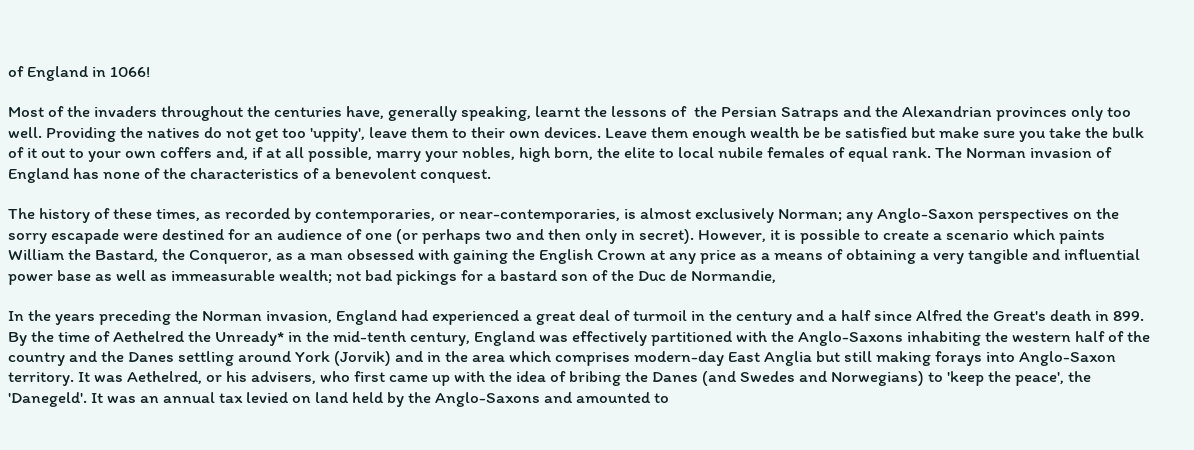of England in 1066!

Most of the invaders throughout the centuries have, generally speaking, learnt the lessons of  the Persian Satraps and the Alexandrian provinces only too well. Providing the natives do not get too 'uppity', leave them to their own devices. Leave them enough wealth be be satisfied but make sure you take the bulk of it out to your own coffers and, if at all possible, marry your nobles, high born, the elite to local nubile females of equal rank. The Norman invasion of England has none of the characteristics of a benevolent conquest.

The history of these times, as recorded by contemporaries, or near-contemporaries, is almost exclusively Norman; any Anglo-Saxon perspectives on the sorry escapade were destined for an audience of one (or perhaps two and then only in secret). However, it is possible to create a scenario which paints William the Bastard, the Conqueror, as a man obsessed with gaining the English Crown at any price as a means of obtaining a very tangible and influential power base as well as immeasurable wealth; not bad pickings for a bastard son of the Duc de Normandie,

In the years preceding the Norman invasion, England had experienced a great deal of turmoil in the century and a half since Alfred the Great's death in 899. By the time of Aethelred the Unready* in the mid-tenth century, England was effectively partitioned with the Anglo-Saxons inhabiting the western half of the country and the Danes settling around York (Jorvik) and in the area which comprises modern-day East Anglia but still making forays into Anglo-Saxon territory. It was Aethelred, or his advisers, who first came up with the idea of bribing the Danes (and Swedes and Norwegians) to 'keep the peace', the 'Danegeld'. It was an annual tax levied on land held by the Anglo-Saxons and amounted to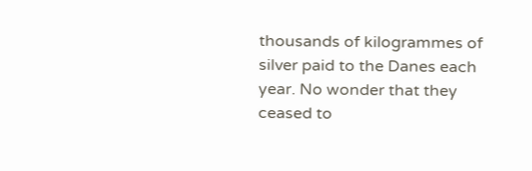thousands of kilogrammes of silver paid to the Danes each year. No wonder that they ceased to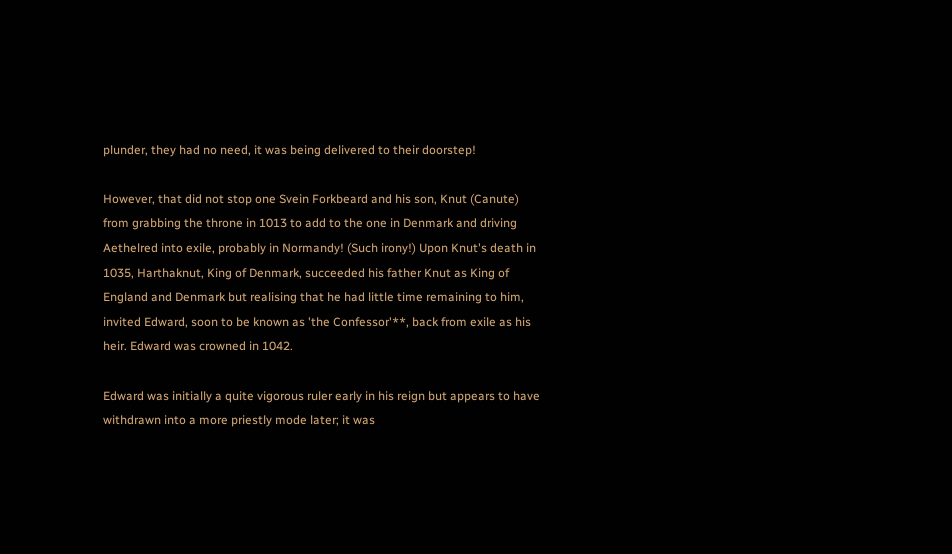plunder, they had no need, it was being delivered to their doorstep!

However, that did not stop one Svein Forkbeard and his son, Knut (Canute) from grabbing the throne in 1013 to add to the one in Denmark and driving Aethelred into exile, probably in Normandy! (Such irony!) Upon Knut's death in 1035, Harthaknut, King of Denmark, succeeded his father Knut as King of England and Denmark but realising that he had little time remaining to him, invited Edward, soon to be known as 'the Confessor'**, back from exile as his heir. Edward was crowned in 1042.

Edward was initially a quite vigorous ruler early in his reign but appears to have withdrawn into a more priestly mode later; it was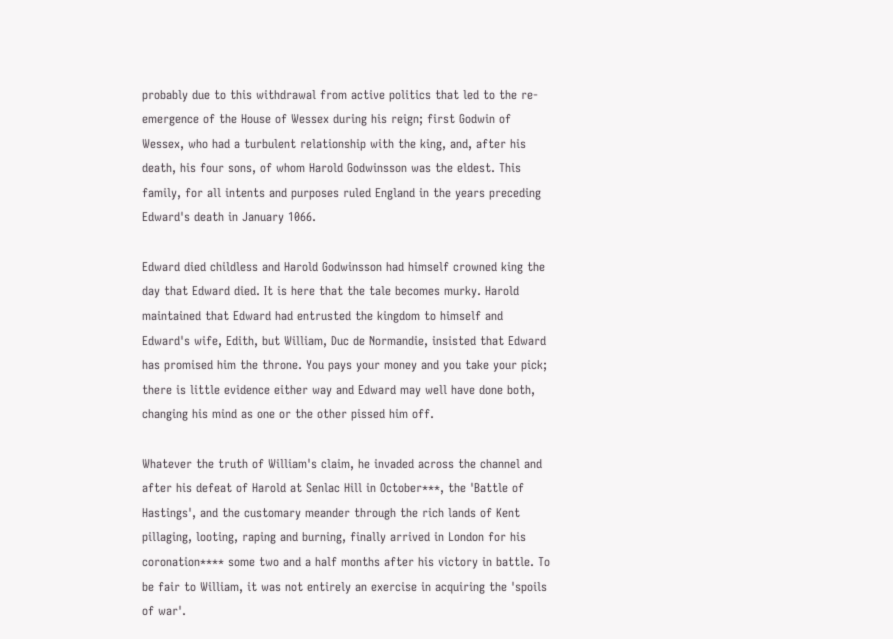probably due to this withdrawal from active politics that led to the re-emergence of the House of Wessex during his reign; first Godwin of Wessex, who had a turbulent relationship with the king, and, after his death, his four sons, of whom Harold Godwinsson was the eldest. This family, for all intents and purposes ruled England in the years preceding Edward's death in January 1066.

Edward died childless and Harold Godwinsson had himself crowned king the day that Edward died. It is here that the tale becomes murky. Harold maintained that Edward had entrusted the kingdom to himself and Edward's wife, Edith, but William, Duc de Normandie, insisted that Edward has promised him the throne. You pays your money and you take your pick; there is little evidence either way and Edward may well have done both, changing his mind as one or the other pissed him off.

Whatever the truth of William's claim, he invaded across the channel and after his defeat of Harold at Senlac Hill in October***, the 'Battle of Hastings', and the customary meander through the rich lands of Kent pillaging, looting, raping and burning, finally arrived in London for his coronation**** some two and a half months after his victory in battle. To be fair to William, it was not entirely an exercise in acquiring the 'spoils of war'.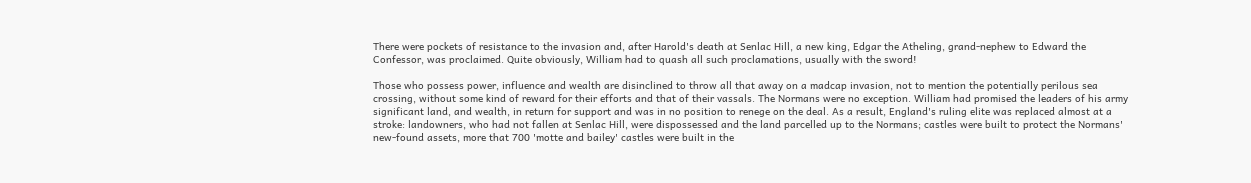There were pockets of resistance to the invasion and, after Harold's death at Senlac Hill, a new king, Edgar the Atheling, grand-nephew to Edward the Confessor, was proclaimed. Quite obviously, William had to quash all such proclamations, usually with the sword!

Those who possess power, influence and wealth are disinclined to throw all that away on a madcap invasion, not to mention the potentially perilous sea crossing, without some kind of reward for their efforts and that of their vassals. The Normans were no exception. William had promised the leaders of his army significant land, and wealth, in return for support and was in no position to renege on the deal. As a result, England's ruling elite was replaced almost at a stroke: landowners, who had not fallen at Senlac Hill, were dispossessed and the land parcelled up to the Normans; castles were built to protect the Normans' new-found assets, more that 700 'motte and bailey' castles were built in the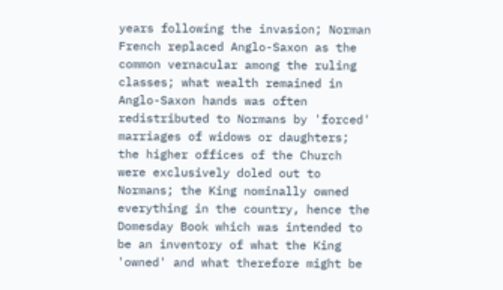years following the invasion; Norman French replaced Anglo-Saxon as the common vernacular among the ruling classes; what wealth remained in Anglo-Saxon hands was often redistributed to Normans by 'forced' marriages of widows or daughters; the higher offices of the Church were exclusively doled out to Normans; the King nominally owned everything in the country, hence the Domesday Book which was intended to be an inventory of what the King 'owned' and what therefore might be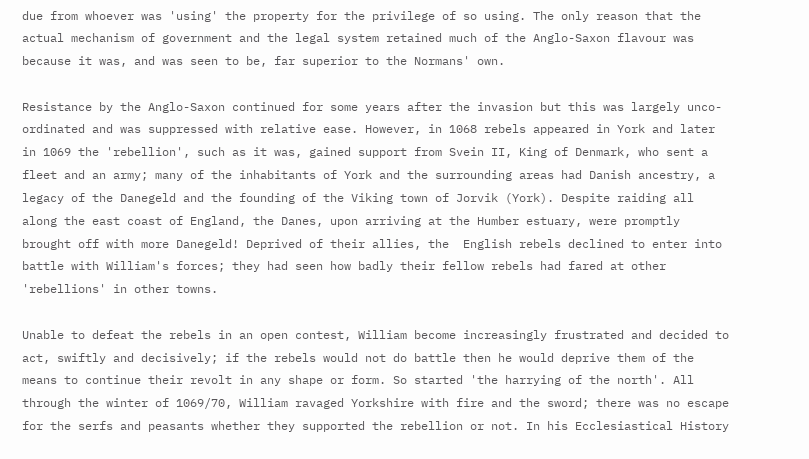due from whoever was 'using' the property for the privilege of so using. The only reason that the actual mechanism of government and the legal system retained much of the Anglo-Saxon flavour was because it was, and was seen to be, far superior to the Normans' own.

Resistance by the Anglo-Saxon continued for some years after the invasion but this was largely unco-ordinated and was suppressed with relative ease. However, in 1068 rebels appeared in York and later in 1069 the 'rebellion', such as it was, gained support from Svein II, King of Denmark, who sent a fleet and an army; many of the inhabitants of York and the surrounding areas had Danish ancestry, a legacy of the Danegeld and the founding of the Viking town of Jorvik (York). Despite raiding all along the east coast of England, the Danes, upon arriving at the Humber estuary, were promptly brought off with more Danegeld! Deprived of their allies, the  English rebels declined to enter into battle with William's forces; they had seen how badly their fellow rebels had fared at other 'rebellions' in other towns.

Unable to defeat the rebels in an open contest, William become increasingly frustrated and decided to act, swiftly and decisively; if the rebels would not do battle then he would deprive them of the means to continue their revolt in any shape or form. So started 'the harrying of the north'. All through the winter of 1069/70, William ravaged Yorkshire with fire and the sword; there was no escape for the serfs and peasants whether they supported the rebellion or not. In his Ecclesiastical History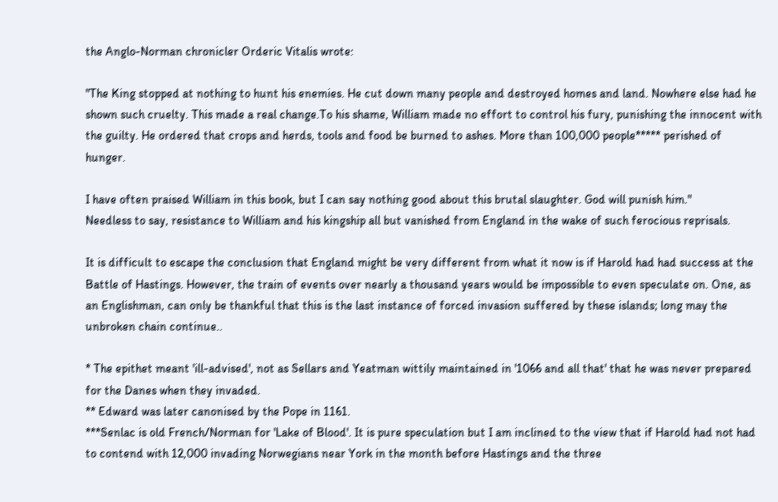the Anglo-Norman chronicler Orderic Vitalis wrote:

"The King stopped at nothing to hunt his enemies. He cut down many people and destroyed homes and land. Nowhere else had he shown such cruelty. This made a real change.To his shame, William made no effort to control his fury, punishing the innocent with the guilty. He ordered that crops and herds, tools and food be burned to ashes. More than 100,000 people***** perished of hunger.

I have often praised William in this book, but I can say nothing good about this brutal slaughter. God will punish him."
Needless to say, resistance to William and his kingship all but vanished from England in the wake of such ferocious reprisals.

It is difficult to escape the conclusion that England might be very different from what it now is if Harold had had success at the Battle of Hastings. However, the train of events over nearly a thousand years would be impossible to even speculate on. One, as an Englishman, can only be thankful that this is the last instance of forced invasion suffered by these islands; long may the unbroken chain continue..

* The epithet meant 'ill-advised', not as Sellars and Yeatman wittily maintained in '1066 and all that' that he was never prepared for the Danes when they invaded.
** Edward was later canonised by the Pope in 1161.
***Senlac is old French/Norman for 'Lake of Blood'. It is pure speculation but I am inclined to the view that if Harold had not had to contend with 12,000 invading Norwegians near York in the month before Hastings and the three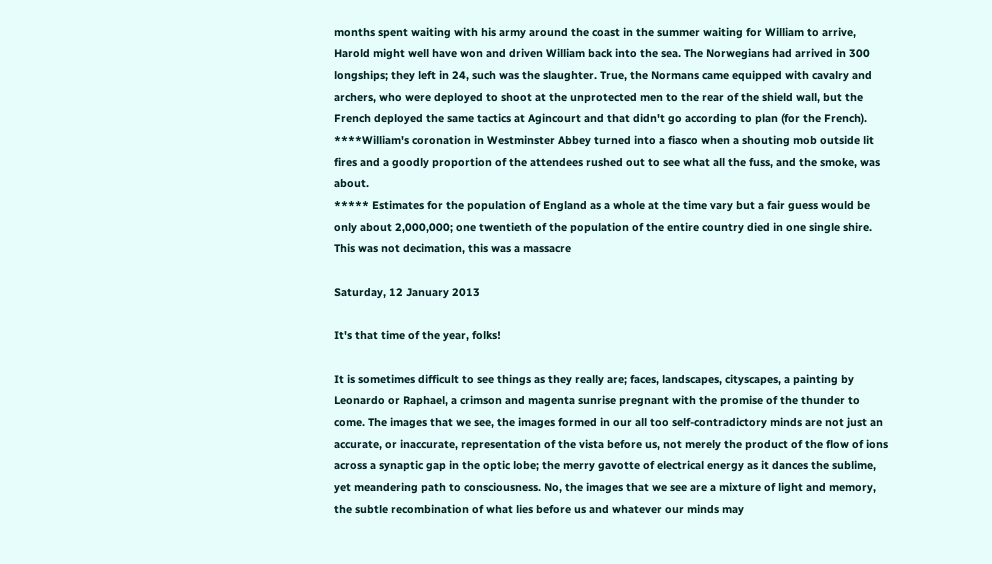months spent waiting with his army around the coast in the summer waiting for William to arrive, Harold might well have won and driven William back into the sea. The Norwegians had arrived in 300 longships; they left in 24, such was the slaughter. True, the Normans came equipped with cavalry and archers, who were deployed to shoot at the unprotected men to the rear of the shield wall, but the French deployed the same tactics at Agincourt and that didn't go according to plan (for the French).
****William's coronation in Westminster Abbey turned into a fiasco when a shouting mob outside lit fires and a goodly proportion of the attendees rushed out to see what all the fuss, and the smoke, was about.
***** Estimates for the population of England as a whole at the time vary but a fair guess would be only about 2,000,000; one twentieth of the population of the entire country died in one single shire. This was not decimation, this was a massacre

Saturday, 12 January 2013

It's that time of the year, folks!

It is sometimes difficult to see things as they really are; faces, landscapes, cityscapes, a painting by Leonardo or Raphael, a crimson and magenta sunrise pregnant with the promise of the thunder to come. The images that we see, the images formed in our all too self-contradictory minds are not just an accurate, or inaccurate, representation of the vista before us, not merely the product of the flow of ions across a synaptic gap in the optic lobe; the merry gavotte of electrical energy as it dances the sublime, yet meandering path to consciousness. No, the images that we see are a mixture of light and memory, the subtle recombination of what lies before us and whatever our minds may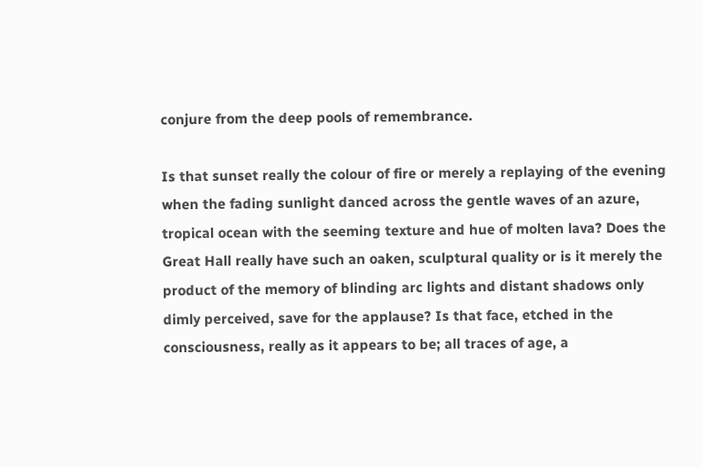conjure from the deep pools of remembrance.

Is that sunset really the colour of fire or merely a replaying of the evening when the fading sunlight danced across the gentle waves of an azure, tropical ocean with the seeming texture and hue of molten lava? Does the Great Hall really have such an oaken, sculptural quality or is it merely the product of the memory of blinding arc lights and distant shadows only dimly perceived, save for the applause? Is that face, etched in the consciousness, really as it appears to be; all traces of age, a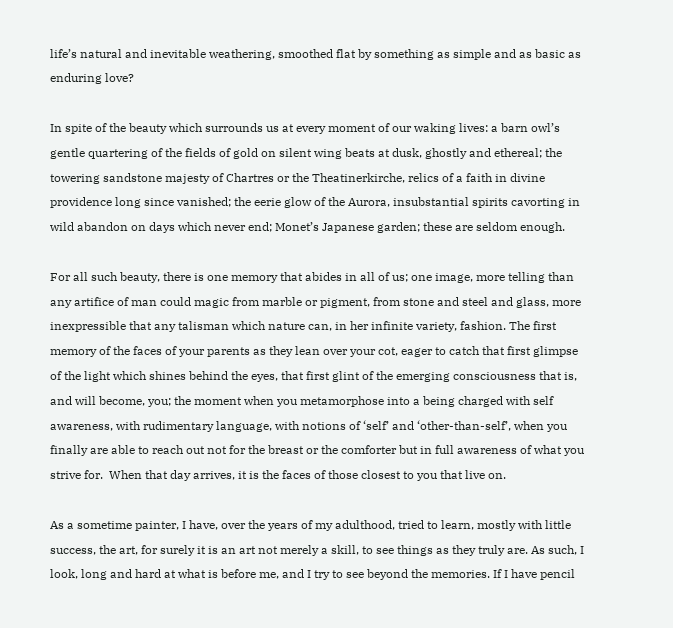life’s natural and inevitable weathering, smoothed flat by something as simple and as basic as enduring love?

In spite of the beauty which surrounds us at every moment of our waking lives: a barn owl’s gentle quartering of the fields of gold on silent wing beats at dusk, ghostly and ethereal; the towering sandstone majesty of Chartres or the Theatinerkirche, relics of a faith in divine providence long since vanished; the eerie glow of the Aurora, insubstantial spirits cavorting in wild abandon on days which never end; Monet’s Japanese garden; these are seldom enough.

For all such beauty, there is one memory that abides in all of us; one image, more telling than any artifice of man could magic from marble or pigment, from stone and steel and glass, more inexpressible that any talisman which nature can, in her infinite variety, fashion. The first memory of the faces of your parents as they lean over your cot, eager to catch that first glimpse of the light which shines behind the eyes, that first glint of the emerging consciousness that is, and will become, you; the moment when you metamorphose into a being charged with self awareness, with rudimentary language, with notions of ‘self’ and ‘other-than-self’, when you finally are able to reach out not for the breast or the comforter but in full awareness of what you strive for.  When that day arrives, it is the faces of those closest to you that live on.

As a sometime painter, I have, over the years of my adulthood, tried to learn, mostly with little success, the art, for surely it is an art not merely a skill, to see things as they truly are. As such, I look, long and hard at what is before me, and I try to see beyond the memories. If I have pencil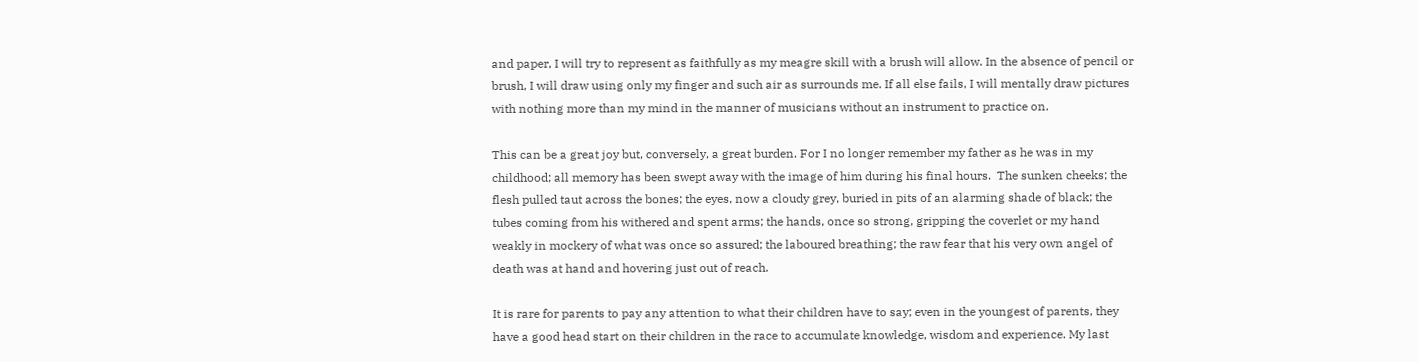and paper, I will try to represent as faithfully as my meagre skill with a brush will allow. In the absence of pencil or brush, I will draw using only my finger and such air as surrounds me. If all else fails, I will mentally draw pictures with nothing more than my mind in the manner of musicians without an instrument to practice on.

This can be a great joy but, conversely, a great burden. For I no longer remember my father as he was in my childhood; all memory has been swept away with the image of him during his final hours.  The sunken cheeks; the flesh pulled taut across the bones; the eyes, now a cloudy grey, buried in pits of an alarming shade of black; the tubes coming from his withered and spent arms; the hands, once so strong, gripping the coverlet or my hand weakly in mockery of what was once so assured; the laboured breathing; the raw fear that his very own angel of death was at hand and hovering just out of reach.

It is rare for parents to pay any attention to what their children have to say; even in the youngest of parents, they have a good head start on their children in the race to accumulate knowledge, wisdom and experience. My last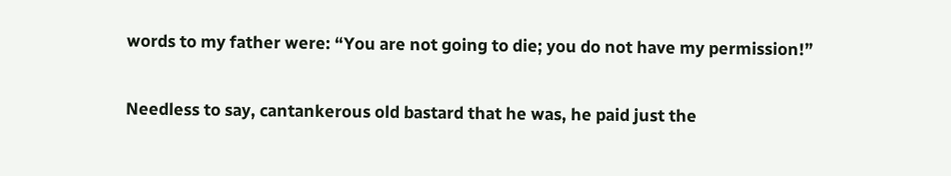words to my father were: “You are not going to die; you do not have my permission!”

Needless to say, cantankerous old bastard that he was, he paid just the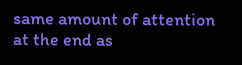same amount of attention at the end as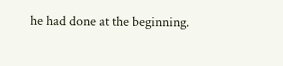he had done at the beginning.